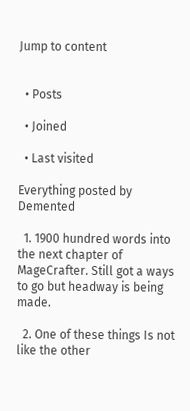Jump to content


  • Posts

  • Joined

  • Last visited

Everything posted by Demented

  1. 1900 hundred words into the next chapter of MageCrafter. Still got a ways to go but headway is being made.

  2. One of these things Is not like the other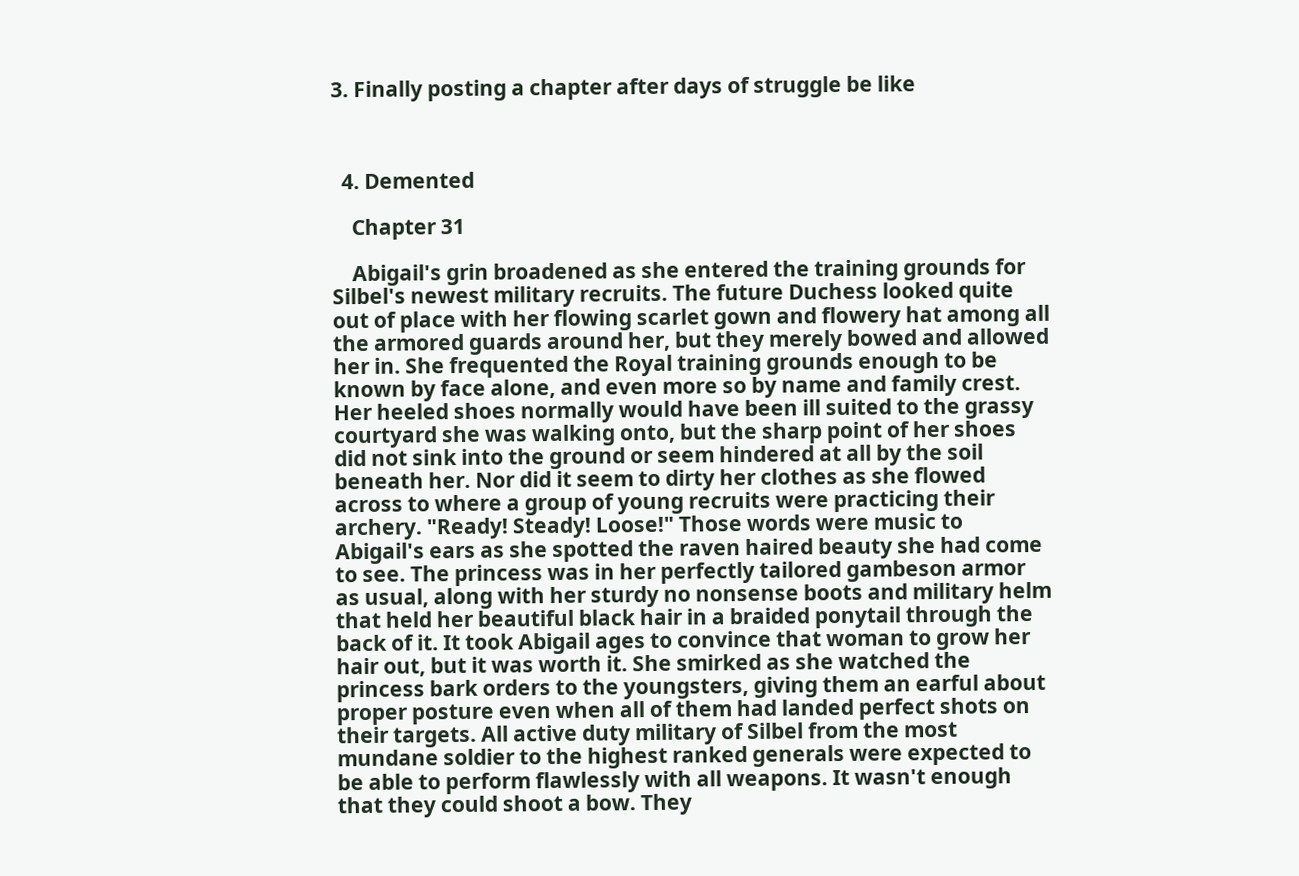3. Finally posting a chapter after days of struggle be like



  4. Demented

    Chapter 31

    Abigail's grin broadened as she entered the training grounds for Silbel's newest military recruits. The future Duchess looked quite out of place with her flowing scarlet gown and flowery hat among all the armored guards around her, but they merely bowed and allowed her in. She frequented the Royal training grounds enough to be known by face alone, and even more so by name and family crest. Her heeled shoes normally would have been ill suited to the grassy courtyard she was walking onto, but the sharp point of her shoes did not sink into the ground or seem hindered at all by the soil beneath her. Nor did it seem to dirty her clothes as she flowed across to where a group of young recruits were practicing their archery. "Ready! Steady! Loose!" Those words were music to Abigail's ears as she spotted the raven haired beauty she had come to see. The princess was in her perfectly tailored gambeson armor as usual, along with her sturdy no nonsense boots and military helm that held her beautiful black hair in a braided ponytail through the back of it. It took Abigail ages to convince that woman to grow her hair out, but it was worth it. She smirked as she watched the princess bark orders to the youngsters, giving them an earful about proper posture even when all of them had landed perfect shots on their targets. All active duty military of Silbel from the most mundane soldier to the highest ranked generals were expected to be able to perform flawlessly with all weapons. It wasn't enough that they could shoot a bow. They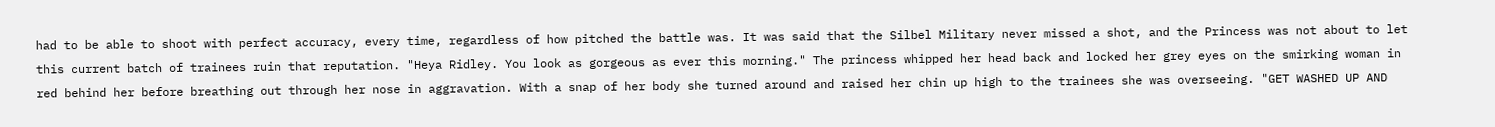had to be able to shoot with perfect accuracy, every time, regardless of how pitched the battle was. It was said that the Silbel Military never missed a shot, and the Princess was not about to let this current batch of trainees ruin that reputation. "Heya Ridley. You look as gorgeous as ever this morning." The princess whipped her head back and locked her grey eyes on the smirking woman in red behind her before breathing out through her nose in aggravation. With a snap of her body she turned around and raised her chin up high to the trainees she was overseeing. "GET WASHED UP AND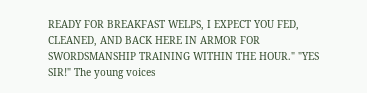READY FOR BREAKFAST WELPS, I EXPECT YOU FED, CLEANED, AND BACK HERE IN ARMOR FOR SWORDSMANSHIP TRAINING WITHIN THE HOUR." "YES SIR!" The young voices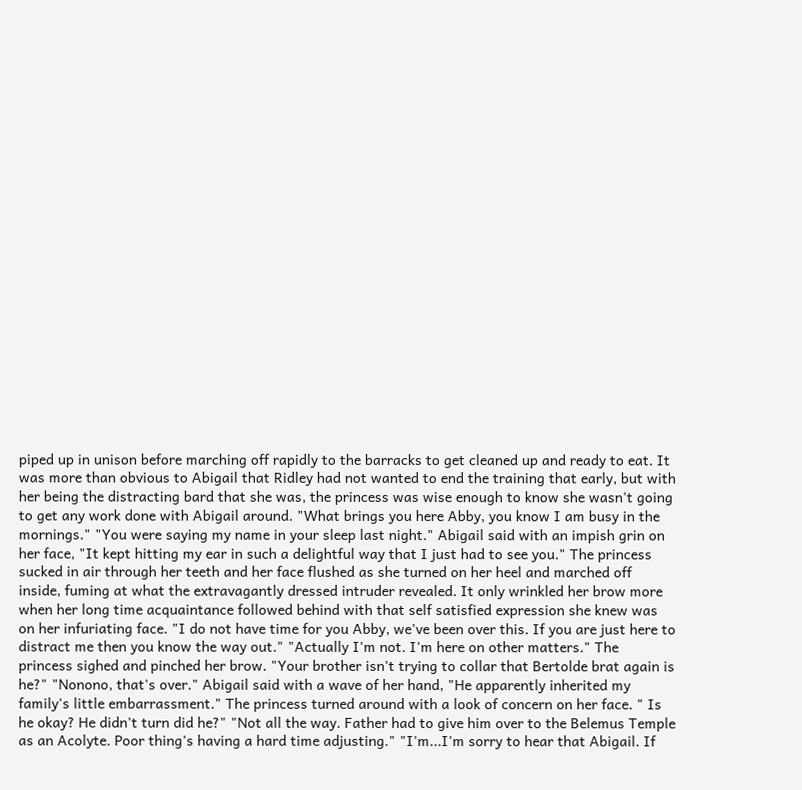piped up in unison before marching off rapidly to the barracks to get cleaned up and ready to eat. It was more than obvious to Abigail that Ridley had not wanted to end the training that early, but with her being the distracting bard that she was, the princess was wise enough to know she wasn't going to get any work done with Abigail around. "What brings you here Abby, you know I am busy in the mornings." "You were saying my name in your sleep last night." Abigail said with an impish grin on her face, "It kept hitting my ear in such a delightful way that I just had to see you." The princess sucked in air through her teeth and her face flushed as she turned on her heel and marched off inside, fuming at what the extravagantly dressed intruder revealed. It only wrinkled her brow more when her long time acquaintance followed behind with that self satisfied expression she knew was on her infuriating face. "I do not have time for you Abby, we've been over this. If you are just here to distract me then you know the way out." "Actually I'm not. I'm here on other matters." The princess sighed and pinched her brow. "Your brother isn't trying to collar that Bertolde brat again is he?" "Nonono, that's over." Abigail said with a wave of her hand, "He apparently inherited my family's little embarrassment." The princess turned around with a look of concern on her face. " Is he okay? He didn't turn did he?" "Not all the way. Father had to give him over to the Belemus Temple as an Acolyte. Poor thing's having a hard time adjusting." "I'm...I'm sorry to hear that Abigail. If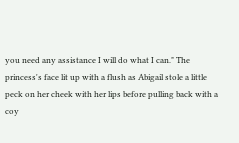you need any assistance I will do what I can." The princess's face lit up with a flush as Abigail stole a little peck on her cheek with her lips before pulling back with a coy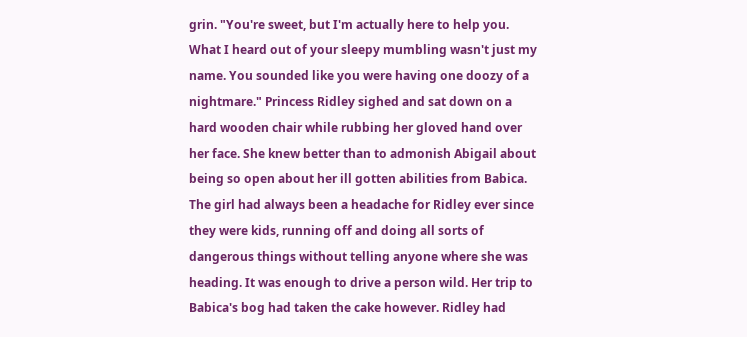grin. "You're sweet, but I'm actually here to help you. What I heard out of your sleepy mumbling wasn't just my name. You sounded like you were having one doozy of a nightmare." Princess Ridley sighed and sat down on a hard wooden chair while rubbing her gloved hand over her face. She knew better than to admonish Abigail about being so open about her ill gotten abilities from Babica. The girl had always been a headache for Ridley ever since they were kids, running off and doing all sorts of dangerous things without telling anyone where she was heading. It was enough to drive a person wild. Her trip to Babica's bog had taken the cake however. Ridley had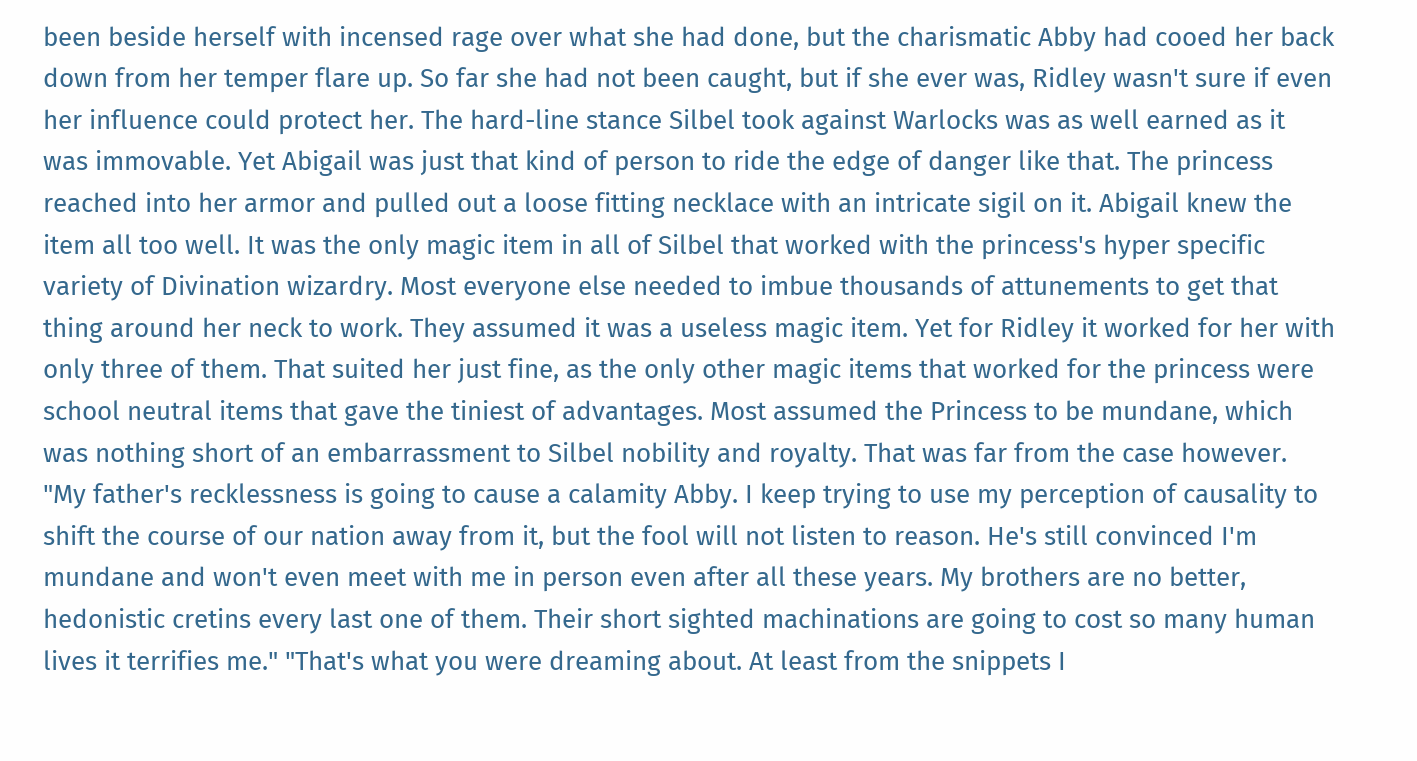been beside herself with incensed rage over what she had done, but the charismatic Abby had cooed her back down from her temper flare up. So far she had not been caught, but if she ever was, Ridley wasn't sure if even her influence could protect her. The hard-line stance Silbel took against Warlocks was as well earned as it was immovable. Yet Abigail was just that kind of person to ride the edge of danger like that. The princess reached into her armor and pulled out a loose fitting necklace with an intricate sigil on it. Abigail knew the item all too well. It was the only magic item in all of Silbel that worked with the princess's hyper specific variety of Divination wizardry. Most everyone else needed to imbue thousands of attunements to get that thing around her neck to work. They assumed it was a useless magic item. Yet for Ridley it worked for her with only three of them. That suited her just fine, as the only other magic items that worked for the princess were school neutral items that gave the tiniest of advantages. Most assumed the Princess to be mundane, which was nothing short of an embarrassment to Silbel nobility and royalty. That was far from the case however. "My father's recklessness is going to cause a calamity Abby. I keep trying to use my perception of causality to shift the course of our nation away from it, but the fool will not listen to reason. He's still convinced I'm mundane and won't even meet with me in person even after all these years. My brothers are no better, hedonistic cretins every last one of them. Their short sighted machinations are going to cost so many human lives it terrifies me." "That's what you were dreaming about. At least from the snippets I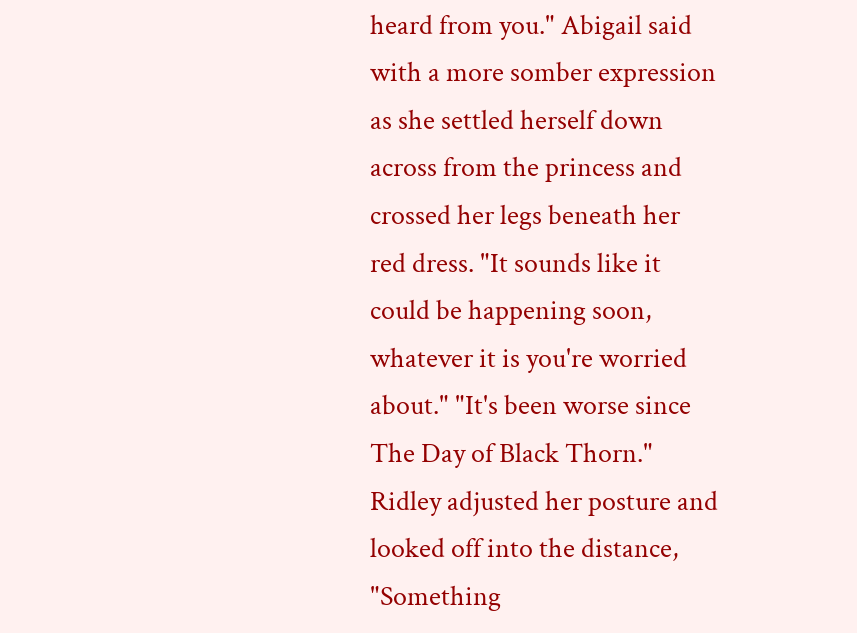heard from you." Abigail said with a more somber expression as she settled herself down across from the princess and crossed her legs beneath her red dress. "It sounds like it could be happening soon, whatever it is you're worried about." "It's been worse since The Day of Black Thorn." Ridley adjusted her posture and looked off into the distance, "Something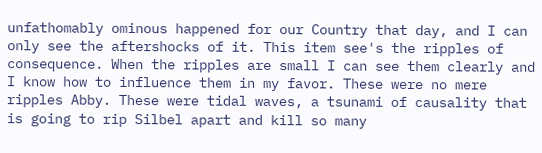unfathomably ominous happened for our Country that day, and I can only see the aftershocks of it. This item see's the ripples of consequence. When the ripples are small I can see them clearly and I know how to influence them in my favor. These were no mere ripples Abby. These were tidal waves, a tsunami of causality that is going to rip Silbel apart and kill so many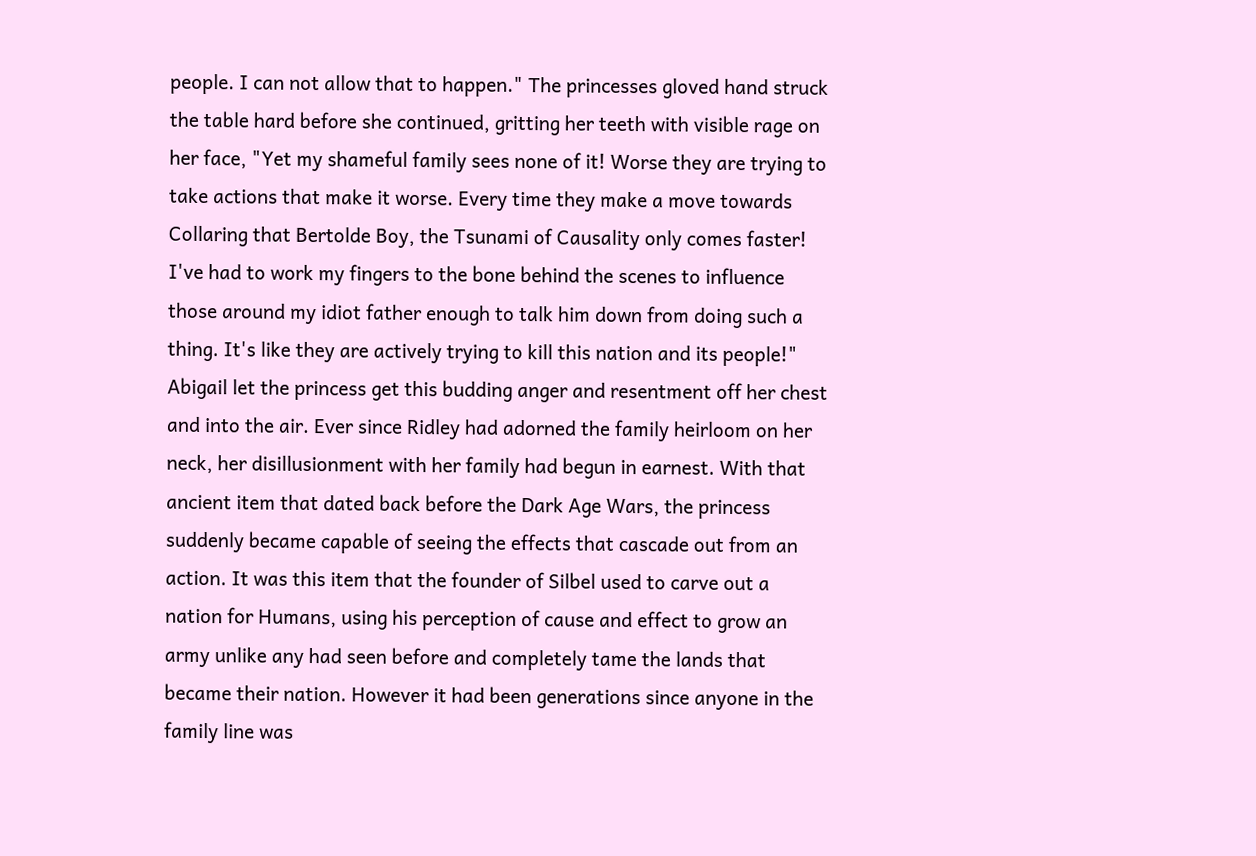people. I can not allow that to happen." The princesses gloved hand struck the table hard before she continued, gritting her teeth with visible rage on her face, "Yet my shameful family sees none of it! Worse they are trying to take actions that make it worse. Every time they make a move towards Collaring that Bertolde Boy, the Tsunami of Causality only comes faster! I've had to work my fingers to the bone behind the scenes to influence those around my idiot father enough to talk him down from doing such a thing. It's like they are actively trying to kill this nation and its people!" Abigail let the princess get this budding anger and resentment off her chest and into the air. Ever since Ridley had adorned the family heirloom on her neck, her disillusionment with her family had begun in earnest. With that ancient item that dated back before the Dark Age Wars, the princess suddenly became capable of seeing the effects that cascade out from an action. It was this item that the founder of Silbel used to carve out a nation for Humans, using his perception of cause and effect to grow an army unlike any had seen before and completely tame the lands that became their nation. However it had been generations since anyone in the family line was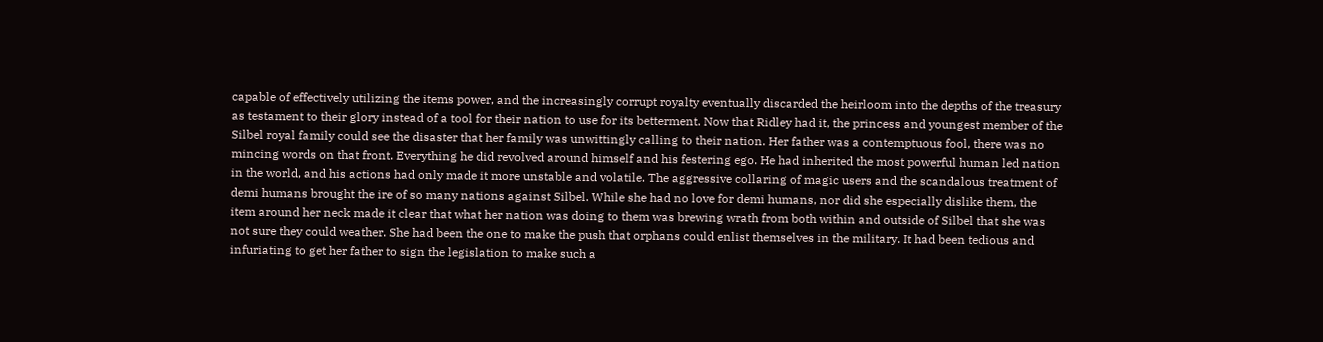capable of effectively utilizing the items power, and the increasingly corrupt royalty eventually discarded the heirloom into the depths of the treasury as testament to their glory instead of a tool for their nation to use for its betterment. Now that Ridley had it, the princess and youngest member of the Silbel royal family could see the disaster that her family was unwittingly calling to their nation. Her father was a contemptuous fool, there was no mincing words on that front. Everything he did revolved around himself and his festering ego. He had inherited the most powerful human led nation in the world, and his actions had only made it more unstable and volatile. The aggressive collaring of magic users and the scandalous treatment of demi humans brought the ire of so many nations against Silbel. While she had no love for demi humans, nor did she especially dislike them, the item around her neck made it clear that what her nation was doing to them was brewing wrath from both within and outside of Silbel that she was not sure they could weather. She had been the one to make the push that orphans could enlist themselves in the military. It had been tedious and infuriating to get her father to sign the legislation to make such a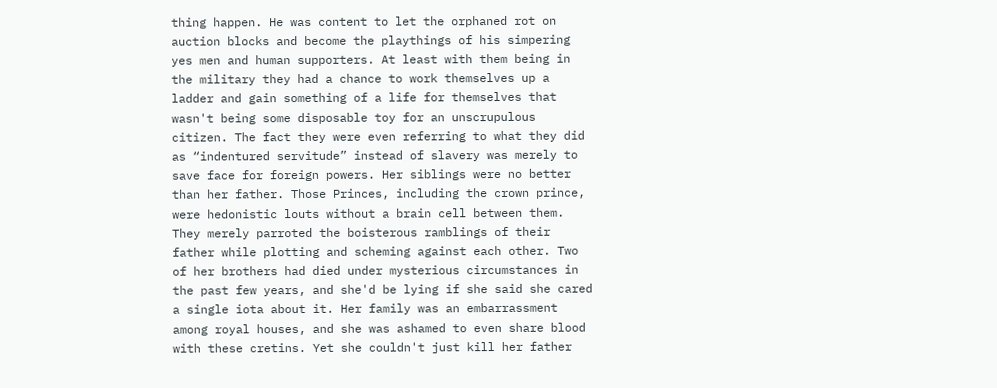thing happen. He was content to let the orphaned rot on auction blocks and become the playthings of his simpering yes men and human supporters. At least with them being in the military they had a chance to work themselves up a ladder and gain something of a life for themselves that wasn't being some disposable toy for an unscrupulous citizen. The fact they were even referring to what they did as “indentured servitude” instead of slavery was merely to save face for foreign powers. Her siblings were no better than her father. Those Princes, including the crown prince, were hedonistic louts without a brain cell between them. They merely parroted the boisterous ramblings of their father while plotting and scheming against each other. Two of her brothers had died under mysterious circumstances in the past few years, and she'd be lying if she said she cared a single iota about it. Her family was an embarrassment among royal houses, and she was ashamed to even share blood with these cretins. Yet she couldn't just kill her father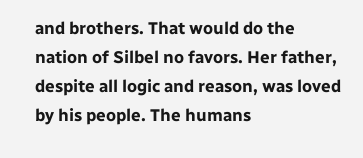and brothers. That would do the nation of Silbel no favors. Her father, despite all logic and reason, was loved by his people. The humans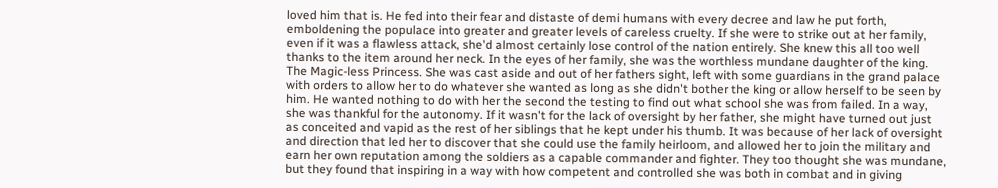loved him that is. He fed into their fear and distaste of demi humans with every decree and law he put forth, emboldening the populace into greater and greater levels of careless cruelty. If she were to strike out at her family, even if it was a flawless attack, she'd almost certainly lose control of the nation entirely. She knew this all too well thanks to the item around her neck. In the eyes of her family, she was the worthless mundane daughter of the king. The Magic-less Princess. She was cast aside and out of her fathers sight, left with some guardians in the grand palace with orders to allow her to do whatever she wanted as long as she didn't bother the king or allow herself to be seen by him. He wanted nothing to do with her the second the testing to find out what school she was from failed. In a way, she was thankful for the autonomy. If it wasn't for the lack of oversight by her father, she might have turned out just as conceited and vapid as the rest of her siblings that he kept under his thumb. It was because of her lack of oversight and direction that led her to discover that she could use the family heirloom, and allowed her to join the military and earn her own reputation among the soldiers as a capable commander and fighter. They too thought she was mundane, but they found that inspiring in a way with how competent and controlled she was both in combat and in giving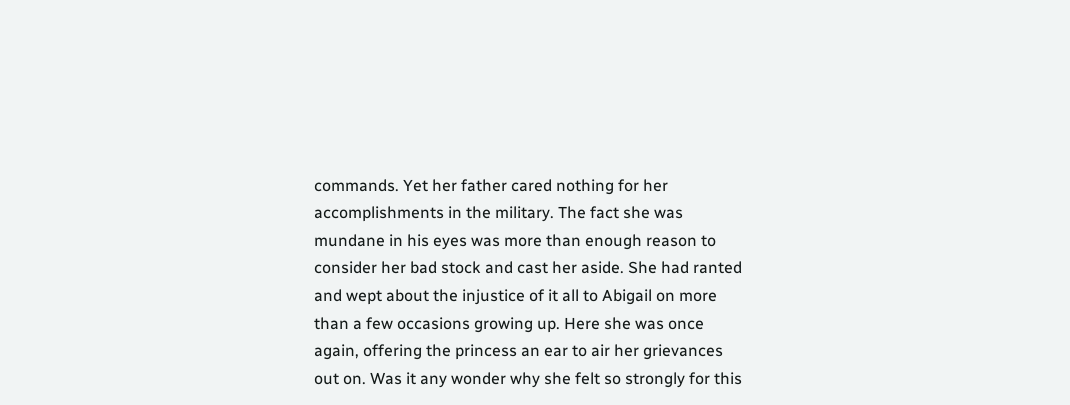commands. Yet her father cared nothing for her accomplishments in the military. The fact she was mundane in his eyes was more than enough reason to consider her bad stock and cast her aside. She had ranted and wept about the injustice of it all to Abigail on more than a few occasions growing up. Here she was once again, offering the princess an ear to air her grievances out on. Was it any wonder why she felt so strongly for this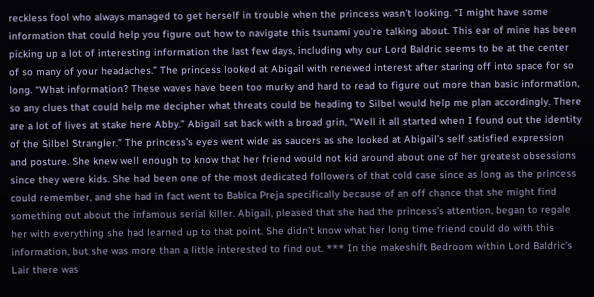reckless fool who always managed to get herself in trouble when the princess wasn’t looking. “I might have some information that could help you figure out how to navigate this tsunami you’re talking about. This ear of mine has been picking up a lot of interesting information the last few days, including why our Lord Baldric seems to be at the center of so many of your headaches.” The princess looked at Abigail with renewed interest after staring off into space for so long. “What information? These waves have been too murky and hard to read to figure out more than basic information, so any clues that could help me decipher what threats could be heading to Silbel would help me plan accordingly. There are a lot of lives at stake here Abby.” Abigail sat back with a broad grin, “Well it all started when I found out the identity of the Silbel Strangler.” The princess’s eyes went wide as saucers as she looked at Abigail’s self satisfied expression and posture. She knew well enough to know that her friend would not kid around about one of her greatest obsessions since they were kids. She had been one of the most dedicated followers of that cold case since as long as the princess could remember, and she had in fact went to Babica Preja specifically because of an off chance that she might find something out about the infamous serial killer. Abigail, pleased that she had the princess’s attention, began to regale her with everything she had learned up to that point. She didn’t know what her long time friend could do with this information, but she was more than a little interested to find out. *** In the makeshift Bedroom within Lord Baldric’s Lair there was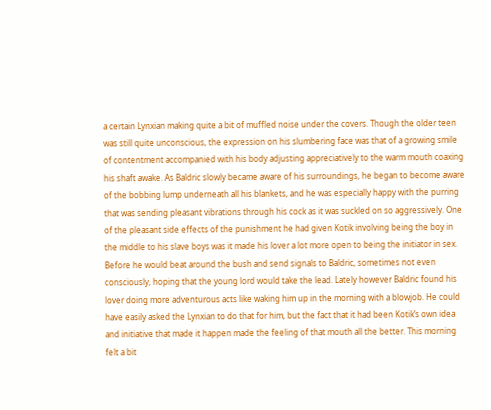a certain Lynxian making quite a bit of muffled noise under the covers. Though the older teen was still quite unconscious, the expression on his slumbering face was that of a growing smile of contentment accompanied with his body adjusting appreciatively to the warm mouth coaxing his shaft awake. As Baldric slowly became aware of his surroundings, he began to become aware of the bobbing lump underneath all his blankets, and he was especially happy with the purring that was sending pleasant vibrations through his cock as it was suckled on so aggressively. One of the pleasant side effects of the punishment he had given Kotik involving being the boy in the middle to his slave boys was it made his lover a lot more open to being the initiator in sex. Before he would beat around the bush and send signals to Baldric, sometimes not even consciously, hoping that the young lord would take the lead. Lately however Baldric found his lover doing more adventurous acts like waking him up in the morning with a blowjob. He could have easily asked the Lynxian to do that for him, but the fact that it had been Kotik’s own idea and initiative that made it happen made the feeling of that mouth all the better. This morning felt a bit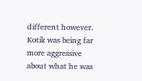different however. Kotik was being far more aggressive about what he was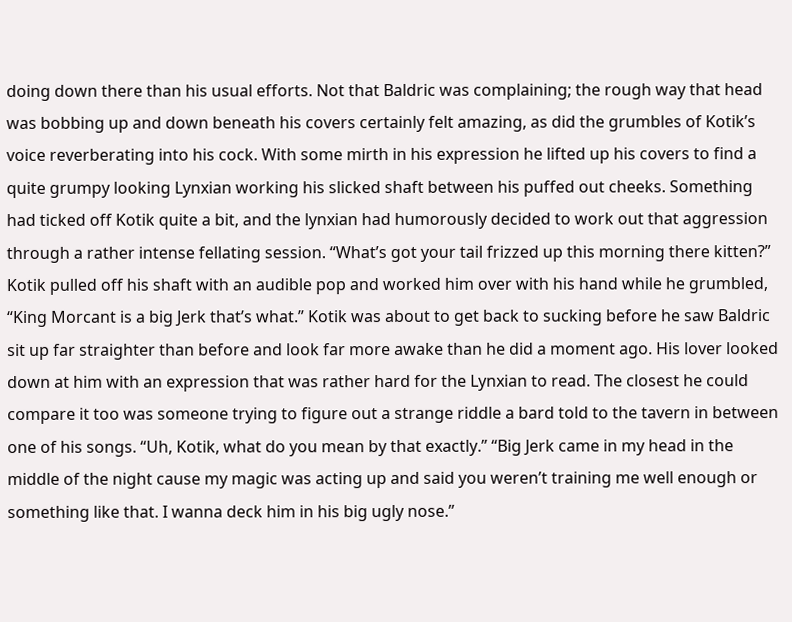doing down there than his usual efforts. Not that Baldric was complaining; the rough way that head was bobbing up and down beneath his covers certainly felt amazing, as did the grumbles of Kotik’s voice reverberating into his cock. With some mirth in his expression he lifted up his covers to find a quite grumpy looking Lynxian working his slicked shaft between his puffed out cheeks. Something had ticked off Kotik quite a bit, and the lynxian had humorously decided to work out that aggression through a rather intense fellating session. “What’s got your tail frizzed up this morning there kitten?” Kotik pulled off his shaft with an audible pop and worked him over with his hand while he grumbled, “King Morcant is a big Jerk that’s what.” Kotik was about to get back to sucking before he saw Baldric sit up far straighter than before and look far more awake than he did a moment ago. His lover looked down at him with an expression that was rather hard for the Lynxian to read. The closest he could compare it too was someone trying to figure out a strange riddle a bard told to the tavern in between one of his songs. “Uh, Kotik, what do you mean by that exactly.” “Big Jerk came in my head in the middle of the night cause my magic was acting up and said you weren’t training me well enough or something like that. I wanna deck him in his big ugly nose.”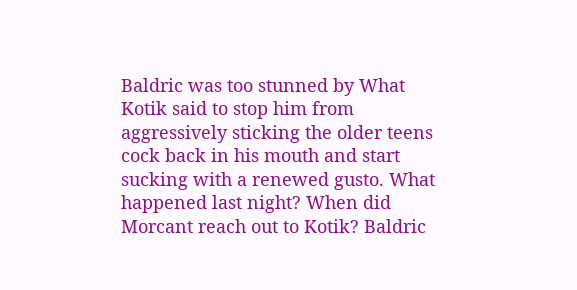Baldric was too stunned by What Kotik said to stop him from aggressively sticking the older teens cock back in his mouth and start sucking with a renewed gusto. What happened last night? When did Morcant reach out to Kotik? Baldric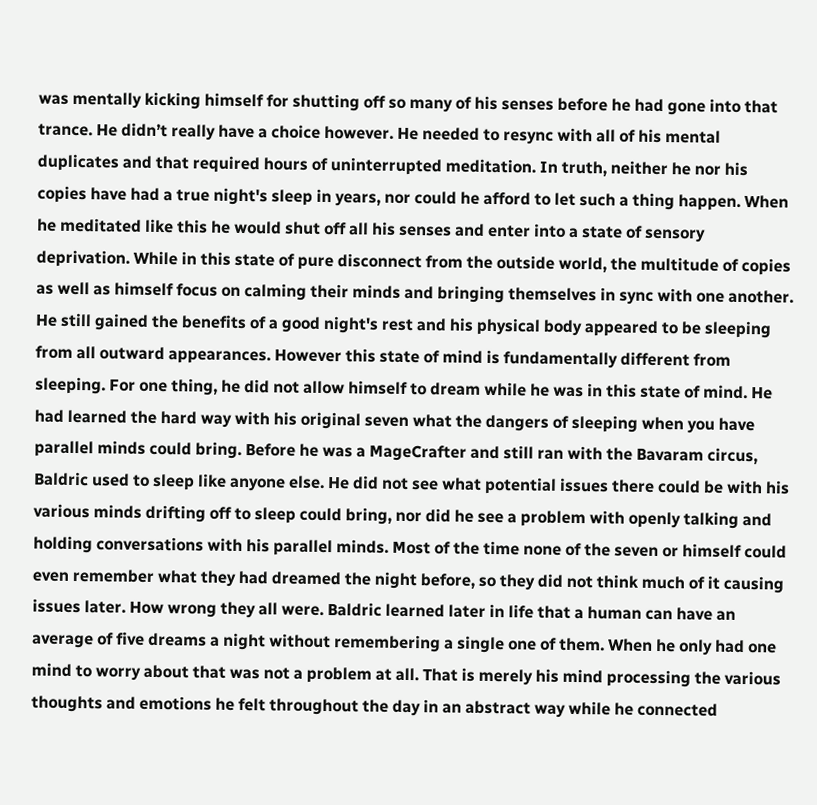was mentally kicking himself for shutting off so many of his senses before he had gone into that trance. He didn’t really have a choice however. He needed to resync with all of his mental duplicates and that required hours of uninterrupted meditation. In truth, neither he nor his copies have had a true night's sleep in years, nor could he afford to let such a thing happen. When he meditated like this he would shut off all his senses and enter into a state of sensory deprivation. While in this state of pure disconnect from the outside world, the multitude of copies as well as himself focus on calming their minds and bringing themselves in sync with one another. He still gained the benefits of a good night's rest and his physical body appeared to be sleeping from all outward appearances. However this state of mind is fundamentally different from sleeping. For one thing, he did not allow himself to dream while he was in this state of mind. He had learned the hard way with his original seven what the dangers of sleeping when you have parallel minds could bring. Before he was a MageCrafter and still ran with the Bavaram circus, Baldric used to sleep like anyone else. He did not see what potential issues there could be with his various minds drifting off to sleep could bring, nor did he see a problem with openly talking and holding conversations with his parallel minds. Most of the time none of the seven or himself could even remember what they had dreamed the night before, so they did not think much of it causing issues later. How wrong they all were. Baldric learned later in life that a human can have an average of five dreams a night without remembering a single one of them. When he only had one mind to worry about that was not a problem at all. That is merely his mind processing the various thoughts and emotions he felt throughout the day in an abstract way while he connected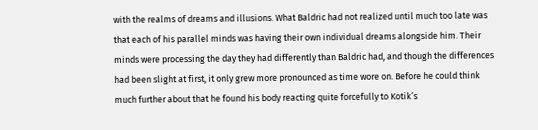with the realms of dreams and illusions. What Baldric had not realized until much too late was that each of his parallel minds was having their own individual dreams alongside him. Their minds were processing the day they had differently than Baldric had, and though the differences had been slight at first, it only grew more pronounced as time wore on. Before he could think much further about that he found his body reacting quite forcefully to Kotik’s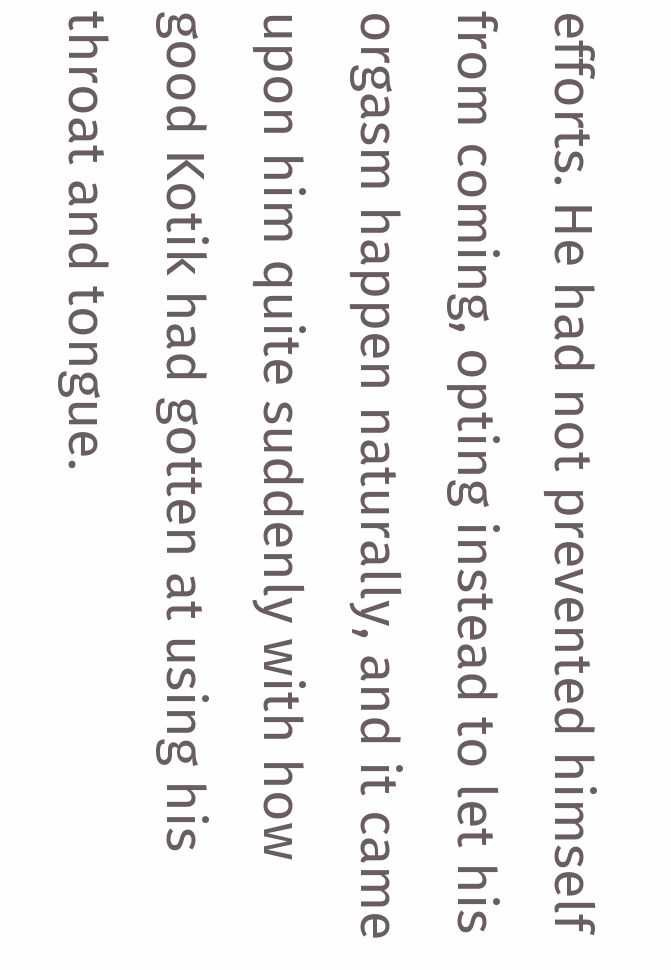efforts. He had not prevented himself from coming, opting instead to let his orgasm happen naturally, and it came upon him quite suddenly with how good Kotik had gotten at using his throat and tongue.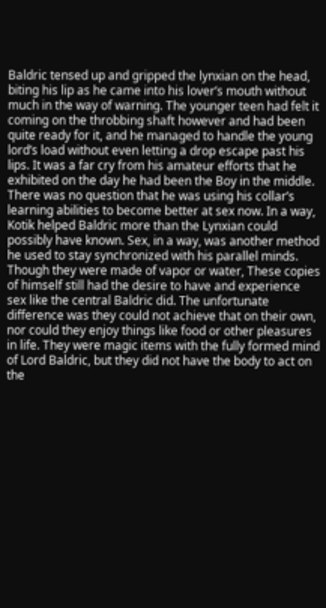Baldric tensed up and gripped the lynxian on the head, biting his lip as he came into his lover’s mouth without much in the way of warning. The younger teen had felt it coming on the throbbing shaft however and had been quite ready for it, and he managed to handle the young lord’s load without even letting a drop escape past his lips. It was a far cry from his amateur efforts that he exhibited on the day he had been the Boy in the middle. There was no question that he was using his collar’s learning abilities to become better at sex now. In a way, Kotik helped Baldric more than the Lynxian could possibly have known. Sex, in a way, was another method he used to stay synchronized with his parallel minds. Though they were made of vapor or water, These copies of himself still had the desire to have and experience sex like the central Baldric did. The unfortunate difference was they could not achieve that on their own, nor could they enjoy things like food or other pleasures in life. They were magic items with the fully formed mind of Lord Baldric, but they did not have the body to act on the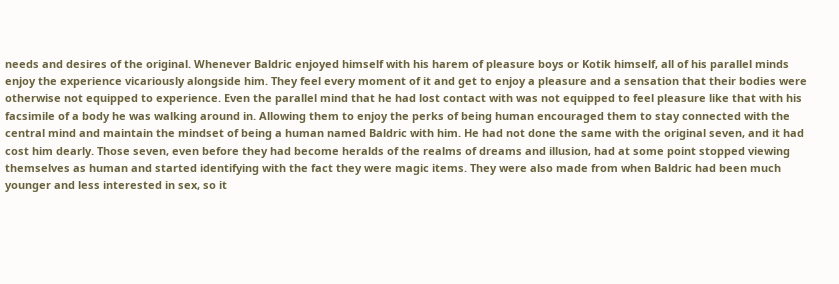needs and desires of the original. Whenever Baldric enjoyed himself with his harem of pleasure boys or Kotik himself, all of his parallel minds enjoy the experience vicariously alongside him. They feel every moment of it and get to enjoy a pleasure and a sensation that their bodies were otherwise not equipped to experience. Even the parallel mind that he had lost contact with was not equipped to feel pleasure like that with his facsimile of a body he was walking around in. Allowing them to enjoy the perks of being human encouraged them to stay connected with the central mind and maintain the mindset of being a human named Baldric with him. He had not done the same with the original seven, and it had cost him dearly. Those seven, even before they had become heralds of the realms of dreams and illusion, had at some point stopped viewing themselves as human and started identifying with the fact they were magic items. They were also made from when Baldric had been much younger and less interested in sex, so it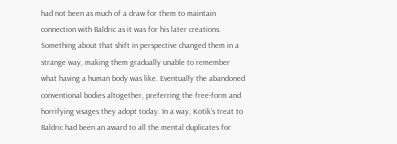had not been as much of a draw for them to maintain connection with Baldric as it was for his later creations. Something about that shift in perspective changed them in a strange way, making them gradually unable to remember what having a human body was like. Eventually the abandoned conventional bodies altogether, preferring the free-form and horrifying visages they adopt today. In a way, Kotik’s treat to Baldric had been an award to all the mental duplicates for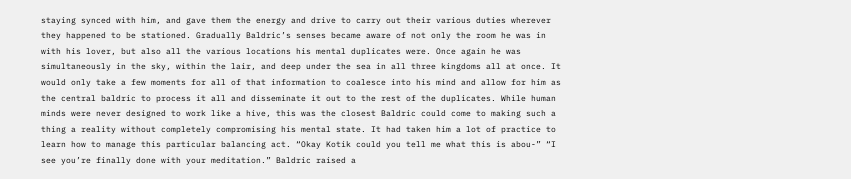staying synced with him, and gave them the energy and drive to carry out their various duties wherever they happened to be stationed. Gradually Baldric’s senses became aware of not only the room he was in with his lover, but also all the various locations his mental duplicates were. Once again he was simultaneously in the sky, within the lair, and deep under the sea in all three kingdoms all at once. It would only take a few moments for all of that information to coalesce into his mind and allow for him as the central baldric to process it all and disseminate it out to the rest of the duplicates. While human minds were never designed to work like a hive, this was the closest Baldric could come to making such a thing a reality without completely compromising his mental state. It had taken him a lot of practice to learn how to manage this particular balancing act. “Okay Kotik could you tell me what this is abou-” “I see you’re finally done with your meditation.” Baldric raised a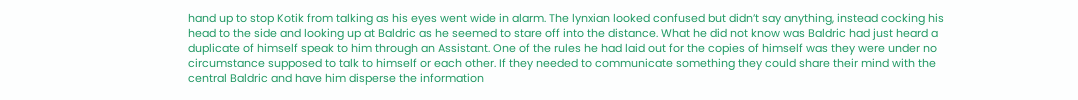hand up to stop Kotik from talking as his eyes went wide in alarm. The lynxian looked confused but didn’t say anything, instead cocking his head to the side and looking up at Baldric as he seemed to stare off into the distance. What he did not know was Baldric had just heard a duplicate of himself speak to him through an Assistant. One of the rules he had laid out for the copies of himself was they were under no circumstance supposed to talk to himself or each other. If they needed to communicate something they could share their mind with the central Baldric and have him disperse the information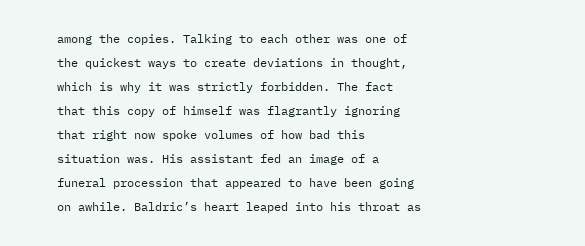among the copies. Talking to each other was one of the quickest ways to create deviations in thought, which is why it was strictly forbidden. The fact that this copy of himself was flagrantly ignoring that right now spoke volumes of how bad this situation was. His assistant fed an image of a funeral procession that appeared to have been going on awhile. Baldric’s heart leaped into his throat as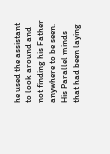he used the assistant to look around and not finding his Father anywhere to be seen. His Parallel minds that had been laying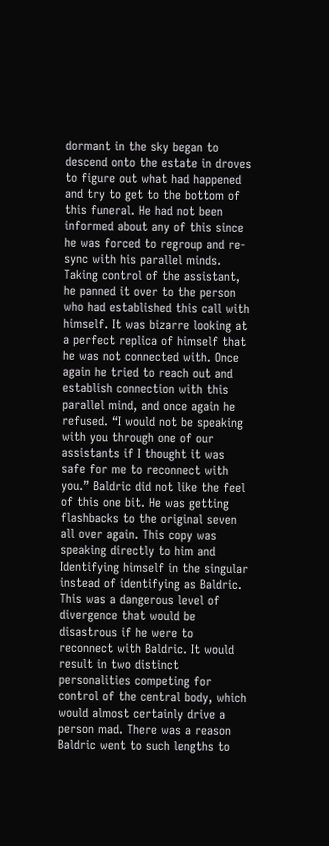dormant in the sky began to descend onto the estate in droves to figure out what had happened and try to get to the bottom of this funeral. He had not been informed about any of this since he was forced to regroup and re-sync with his parallel minds. Taking control of the assistant, he panned it over to the person who had established this call with himself. It was bizarre looking at a perfect replica of himself that he was not connected with. Once again he tried to reach out and establish connection with this parallel mind, and once again he refused. “I would not be speaking with you through one of our assistants if I thought it was safe for me to reconnect with you.” Baldric did not like the feel of this one bit. He was getting flashbacks to the original seven all over again. This copy was speaking directly to him and Identifying himself in the singular instead of identifying as Baldric. This was a dangerous level of divergence that would be disastrous if he were to reconnect with Baldric. It would result in two distinct personalities competing for control of the central body, which would almost certainly drive a person mad. There was a reason Baldric went to such lengths to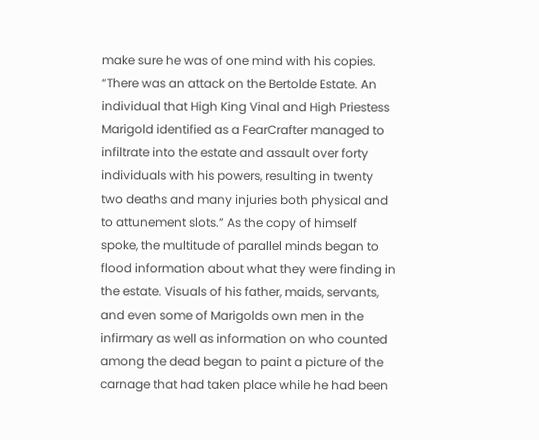make sure he was of one mind with his copies. “There was an attack on the Bertolde Estate. An individual that High King Vinal and High Priestess Marigold identified as a FearCrafter managed to infiltrate into the estate and assault over forty individuals with his powers, resulting in twenty two deaths and many injuries both physical and to attunement slots.” As the copy of himself spoke, the multitude of parallel minds began to flood information about what they were finding in the estate. Visuals of his father, maids, servants, and even some of Marigolds own men in the infirmary as well as information on who counted among the dead began to paint a picture of the carnage that had taken place while he had been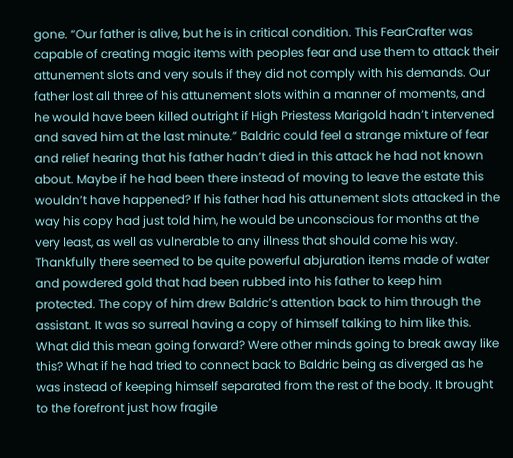gone. “Our father is alive, but he is in critical condition. This FearCrafter was capable of creating magic items with peoples fear and use them to attack their attunement slots and very souls if they did not comply with his demands. Our father lost all three of his attunement slots within a manner of moments, and he would have been killed outright if High Priestess Marigold hadn’t intervened and saved him at the last minute.” Baldric could feel a strange mixture of fear and relief hearing that his father hadn’t died in this attack he had not known about. Maybe if he had been there instead of moving to leave the estate this wouldn’t have happened? If his father had his attunement slots attacked in the way his copy had just told him, he would be unconscious for months at the very least, as well as vulnerable to any illness that should come his way. Thankfully there seemed to be quite powerful abjuration items made of water and powdered gold that had been rubbed into his father to keep him protected. The copy of him drew Baldric’s attention back to him through the assistant. It was so surreal having a copy of himself talking to him like this. What did this mean going forward? Were other minds going to break away like this? What if he had tried to connect back to Baldric being as diverged as he was instead of keeping himself separated from the rest of the body. It brought to the forefront just how fragile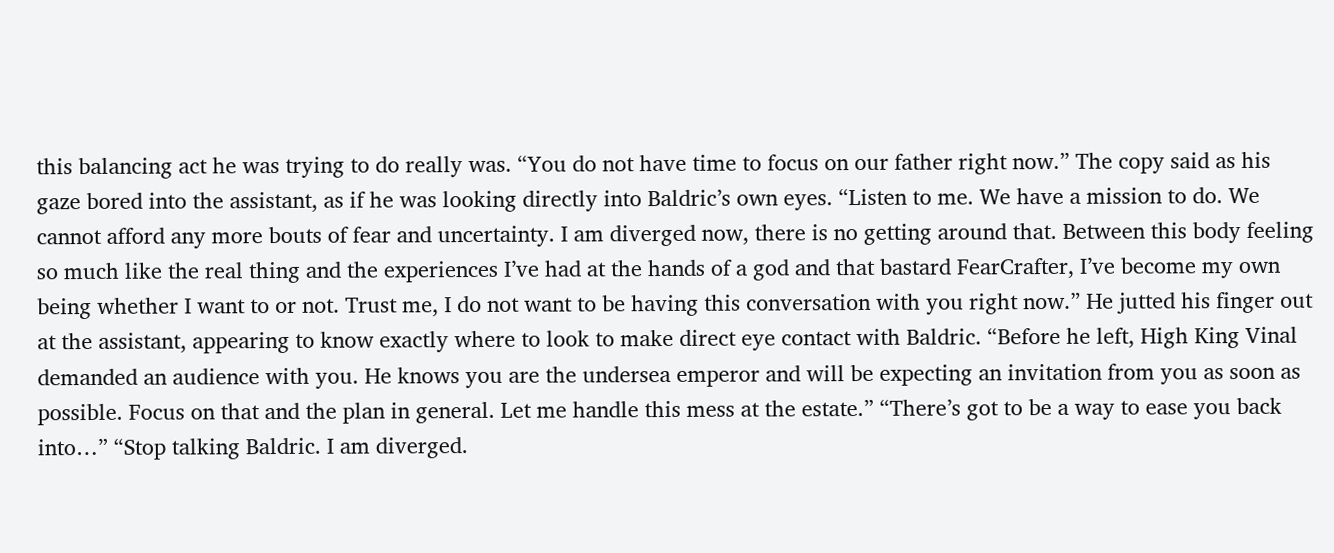this balancing act he was trying to do really was. “You do not have time to focus on our father right now.” The copy said as his gaze bored into the assistant, as if he was looking directly into Baldric’s own eyes. “Listen to me. We have a mission to do. We cannot afford any more bouts of fear and uncertainty. I am diverged now, there is no getting around that. Between this body feeling so much like the real thing and the experiences I’ve had at the hands of a god and that bastard FearCrafter, I’ve become my own being whether I want to or not. Trust me, I do not want to be having this conversation with you right now.” He jutted his finger out at the assistant, appearing to know exactly where to look to make direct eye contact with Baldric. “Before he left, High King Vinal demanded an audience with you. He knows you are the undersea emperor and will be expecting an invitation from you as soon as possible. Focus on that and the plan in general. Let me handle this mess at the estate.” “There’s got to be a way to ease you back into…” “Stop talking Baldric. I am diverged.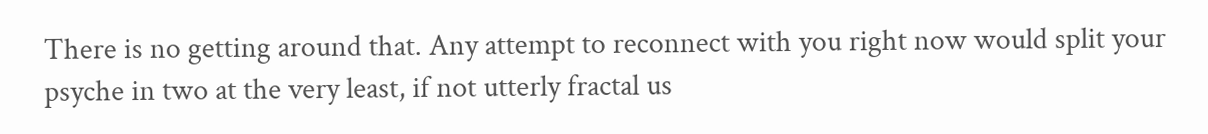There is no getting around that. Any attempt to reconnect with you right now would split your psyche in two at the very least, if not utterly fractal us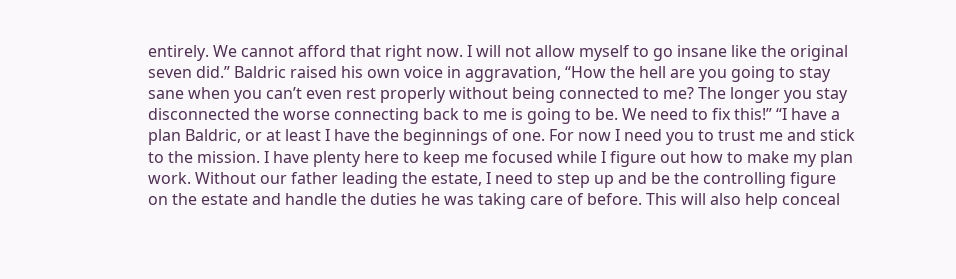entirely. We cannot afford that right now. I will not allow myself to go insane like the original seven did.” Baldric raised his own voice in aggravation, “How the hell are you going to stay sane when you can’t even rest properly without being connected to me? The longer you stay disconnected the worse connecting back to me is going to be. We need to fix this!” “I have a plan Baldric, or at least I have the beginnings of one. For now I need you to trust me and stick to the mission. I have plenty here to keep me focused while I figure out how to make my plan work. Without our father leading the estate, I need to step up and be the controlling figure on the estate and handle the duties he was taking care of before. This will also help conceal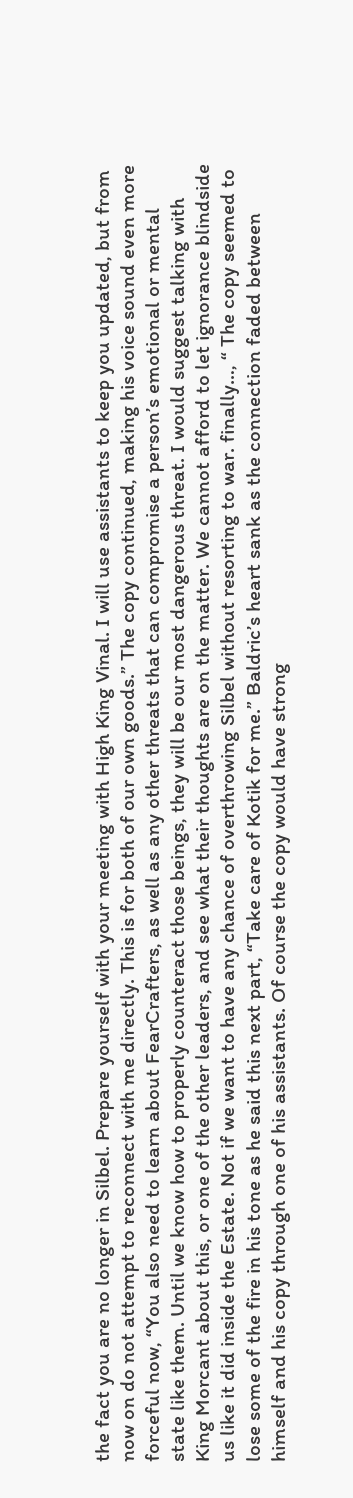the fact you are no longer in Silbel. Prepare yourself with your meeting with High King Vinal. I will use assistants to keep you updated, but from now on do not attempt to reconnect with me directly. This is for both of our own goods.” The copy continued, making his voice sound even more forceful now, “You also need to learn about FearCrafters, as well as any other threats that can compromise a person’s emotional or mental state like them. Until we know how to properly counteract those beings, they will be our most dangerous threat. I would suggest talking with King Morcant about this, or one of the other leaders, and see what their thoughts are on the matter. We cannot afford to let ignorance blindside us like it did inside the Estate. Not if we want to have any chance of overthrowing Silbel without resorting to war. finally…, “ The copy seemed to lose some of the fire in his tone as he said this next part, “Take care of Kotik for me.” Baldric’s heart sank as the connection faded between himself and his copy through one of his assistants. Of course the copy would have strong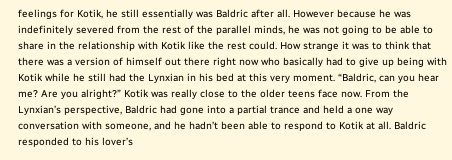feelings for Kotik, he still essentially was Baldric after all. However because he was indefinitely severed from the rest of the parallel minds, he was not going to be able to share in the relationship with Kotik like the rest could. How strange it was to think that there was a version of himself out there right now who basically had to give up being with Kotik while he still had the Lynxian in his bed at this very moment. “Baldric, can you hear me? Are you alright?” Kotik was really close to the older teens face now. From the Lynxian’s perspective, Baldric had gone into a partial trance and held a one way conversation with someone, and he hadn’t been able to respond to Kotik at all. Baldric responded to his lover’s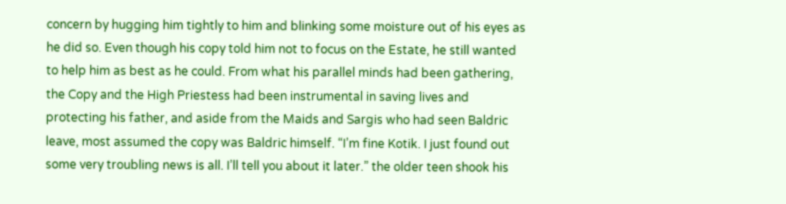concern by hugging him tightly to him and blinking some moisture out of his eyes as he did so. Even though his copy told him not to focus on the Estate, he still wanted to help him as best as he could. From what his parallel minds had been gathering, the Copy and the High Priestess had been instrumental in saving lives and protecting his father, and aside from the Maids and Sargis who had seen Baldric leave, most assumed the copy was Baldric himself. “I’m fine Kotik. I just found out some very troubling news is all. I’ll tell you about it later.” the older teen shook his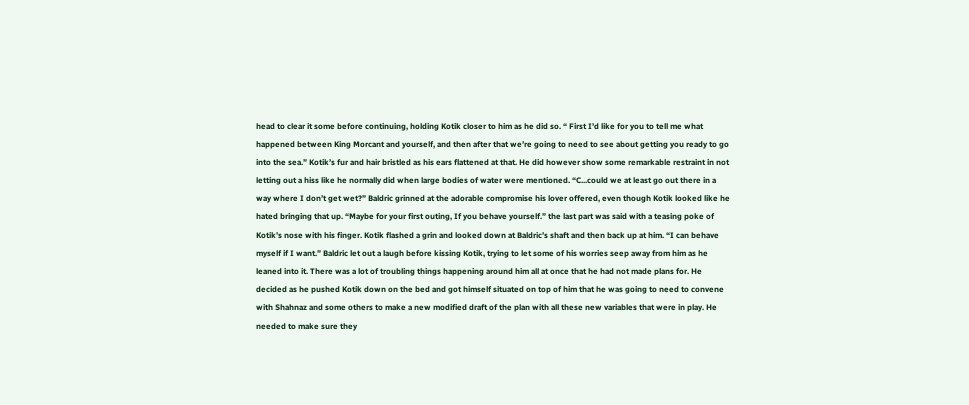head to clear it some before continuing, holding Kotik closer to him as he did so. “ First I’d like for you to tell me what happened between King Morcant and yourself, and then after that we’re going to need to see about getting you ready to go into the sea.” Kotik’s fur and hair bristled as his ears flattened at that. He did however show some remarkable restraint in not letting out a hiss like he normally did when large bodies of water were mentioned. “C...could we at least go out there in a way where I don’t get wet?” Baldric grinned at the adorable compromise his lover offered, even though Kotik looked like he hated bringing that up. “Maybe for your first outing, If you behave yourself.” the last part was said with a teasing poke of Kotik’s nose with his finger. Kotik flashed a grin and looked down at Baldric’s shaft and then back up at him. “I can behave myself if I want.” Baldric let out a laugh before kissing Kotik, trying to let some of his worries seep away from him as he leaned into it. There was a lot of troubling things happening around him all at once that he had not made plans for. He decided as he pushed Kotik down on the bed and got himself situated on top of him that he was going to need to convene with Shahnaz and some others to make a new modified draft of the plan with all these new variables that were in play. He needed to make sure they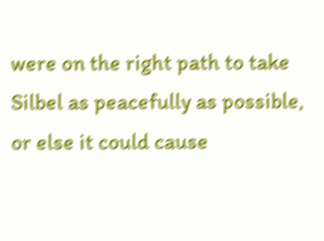were on the right path to take Silbel as peacefully as possible, or else it could cause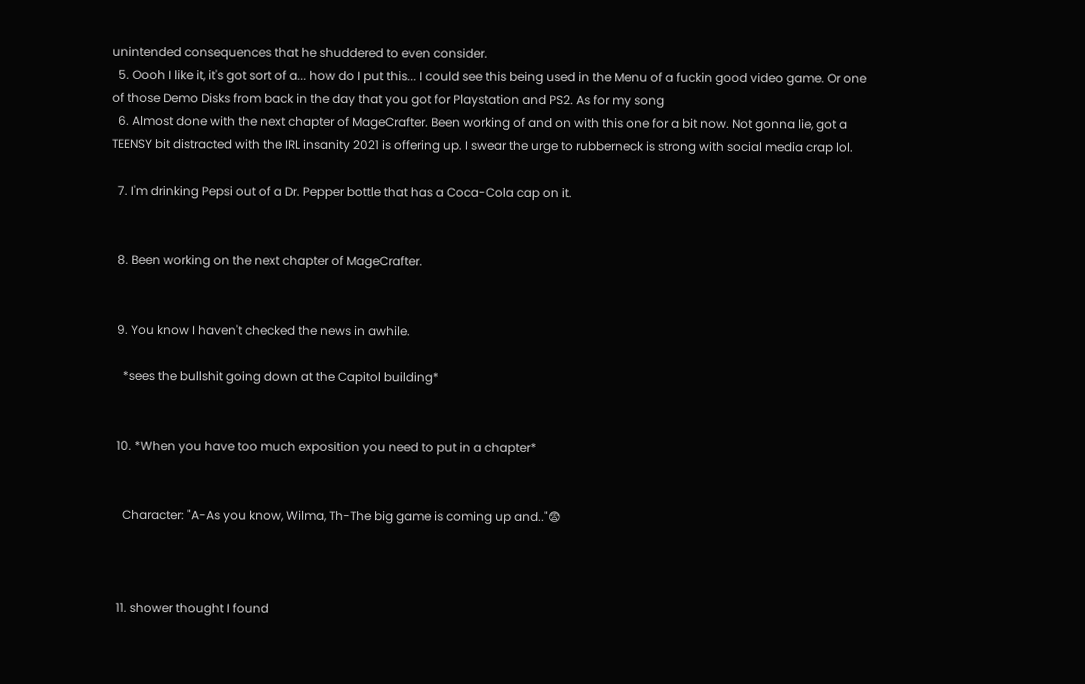unintended consequences that he shuddered to even consider.
  5. Oooh I like it, it's got sort of a... how do I put this... I could see this being used in the Menu of a fuckin good video game. Or one of those Demo Disks from back in the day that you got for Playstation and PS2. As for my song
  6. Almost done with the next chapter of MageCrafter. Been working of and on with this one for a bit now. Not gonna lie, got a TEENSY bit distracted with the IRL insanity 2021 is offering up. I swear the urge to rubberneck is strong with social media crap lol.

  7. I'm drinking Pepsi out of a Dr. Pepper bottle that has a Coca-Cola cap on it.


  8. Been working on the next chapter of MageCrafter.


  9. You know I haven't checked the news in awhile.

    *sees the bullshit going down at the Capitol building*


  10. *When you have too much exposition you need to put in a chapter*


    Character: "A-As you know, Wilma, Th-The big game is coming up and.."😨



  11. shower thought I found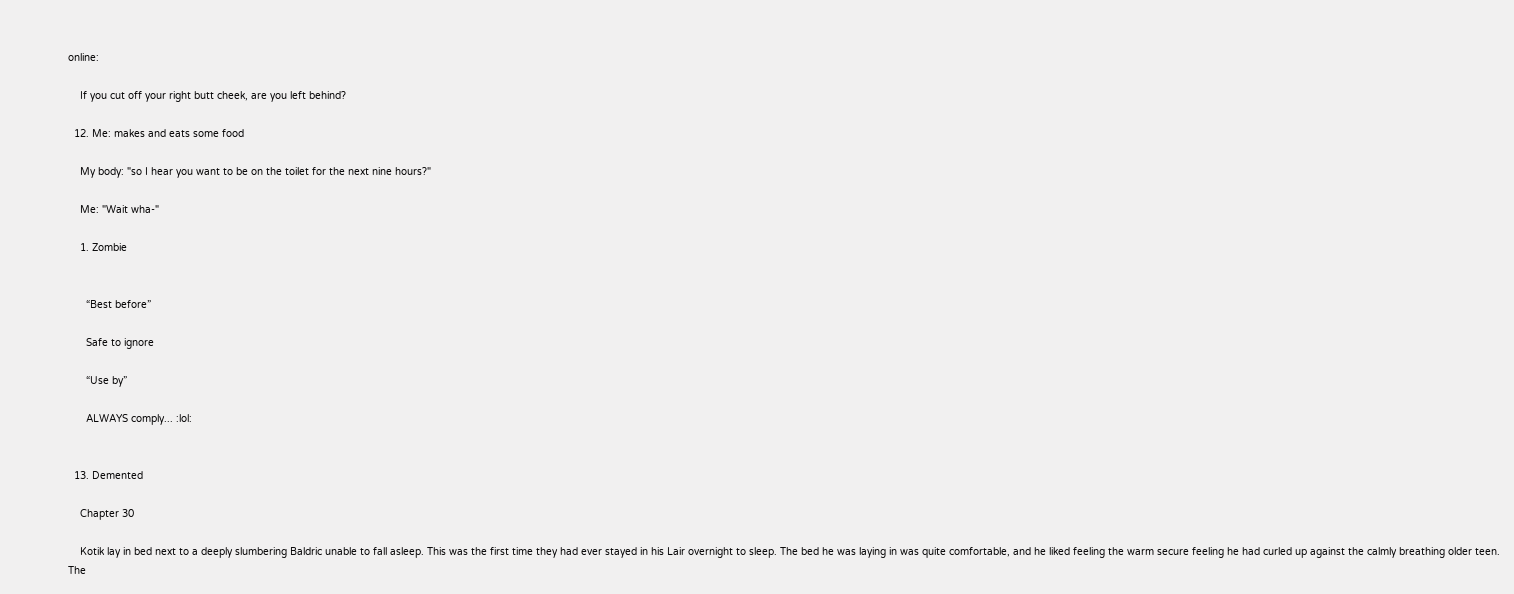online:

    If you cut off your right butt cheek, are you left behind?

  12. Me: makes and eats some food

    My body: "so I hear you want to be on the toilet for the next nine hours?"

    Me: "Wait wha-"

    1. Zombie


      “Best before”

      Safe to ignore

      “Use by”

      ALWAYS comply... :lol:


  13. Demented

    Chapter 30

    Kotik lay in bed next to a deeply slumbering Baldric unable to fall asleep. This was the first time they had ever stayed in his Lair overnight to sleep. The bed he was laying in was quite comfortable, and he liked feeling the warm secure feeling he had curled up against the calmly breathing older teen. The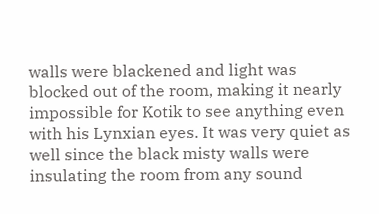walls were blackened and light was blocked out of the room, making it nearly impossible for Kotik to see anything even with his Lynxian eyes. It was very quiet as well since the black misty walls were insulating the room from any sound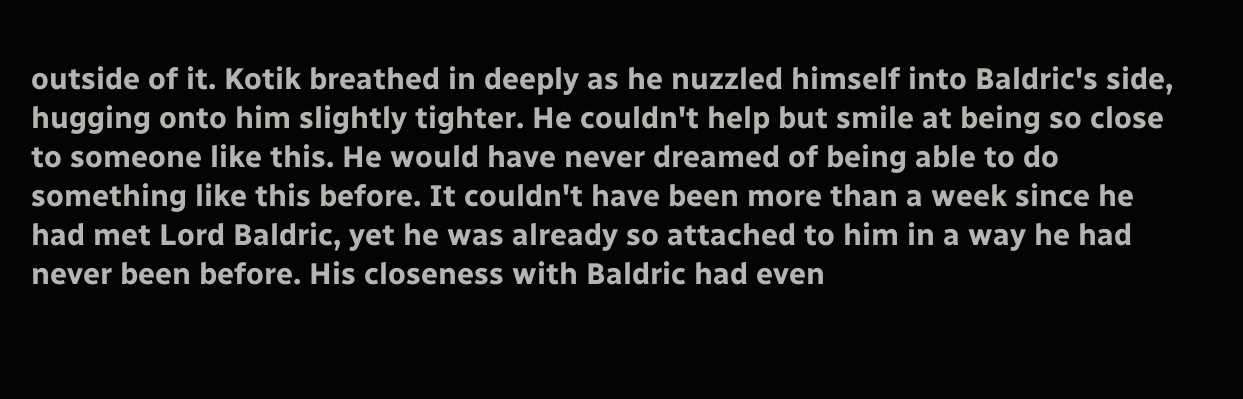outside of it. Kotik breathed in deeply as he nuzzled himself into Baldric's side, hugging onto him slightly tighter. He couldn't help but smile at being so close to someone like this. He would have never dreamed of being able to do something like this before. It couldn't have been more than a week since he had met Lord Baldric, yet he was already so attached to him in a way he had never been before. His closeness with Baldric had even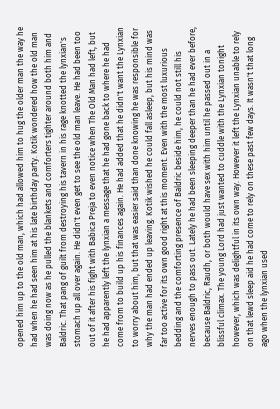opened him up to the old man, which had allowed him to hug the older man the way he had when he had seen him at his late birthday party. Kotik wondered how the old man was doing now as he pulled the blankets and comforters tighter around both him and Baldric. That pang of guilt from destroying his tavern in his rage knotted the lynxian's stomach up all over again. He didn't even get to see the old man leave. He had been too out of it after his fight with Babica Preja to even notice when The Old Man had left, but he had apparently left the lynxian a message that he had gone back to where he had come from to build up his finances again. He had added that he didn't want the Lynxian to worry about him, but that was easier said than done knowing he was responsible for why the man had ended up leaving. Kotik wished he could fall asleep, but his mind was far too active for its own good right at this moment. Even with the most luxurious bedding and the comforting presence of Baldric beside him, he could not still his nerves enough to pass out. Lately he had been sleeping deeper than he had ever before, because Baldric, Raudh, or both would have sex with him until he passed out in a blissful climax. The young Lord had just wanted to cuddle with the Lynxian tonight however, which was delightful in its own way. However it left the Lynxian unable to rely on that lewd sleep aid he had come to rely on these past few days. It wasn't that long ago when the lynxian used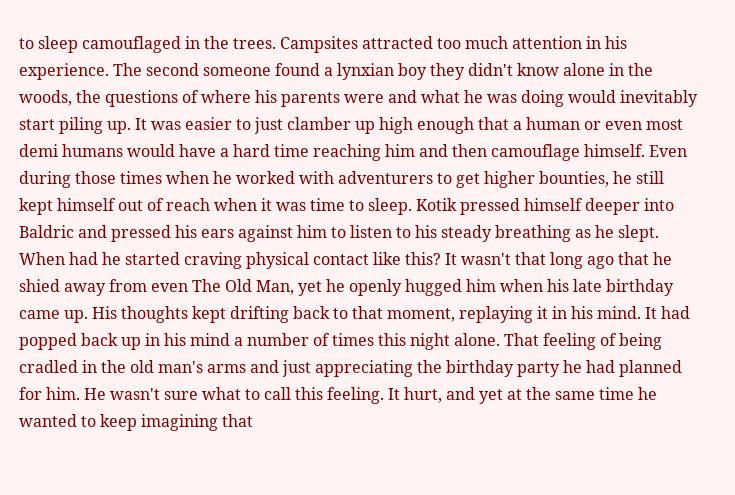to sleep camouflaged in the trees. Campsites attracted too much attention in his experience. The second someone found a lynxian boy they didn't know alone in the woods, the questions of where his parents were and what he was doing would inevitably start piling up. It was easier to just clamber up high enough that a human or even most demi humans would have a hard time reaching him and then camouflage himself. Even during those times when he worked with adventurers to get higher bounties, he still kept himself out of reach when it was time to sleep. Kotik pressed himself deeper into Baldric and pressed his ears against him to listen to his steady breathing as he slept. When had he started craving physical contact like this? It wasn't that long ago that he shied away from even The Old Man, yet he openly hugged him when his late birthday came up. His thoughts kept drifting back to that moment, replaying it in his mind. It had popped back up in his mind a number of times this night alone. That feeling of being cradled in the old man's arms and just appreciating the birthday party he had planned for him. He wasn't sure what to call this feeling. It hurt, and yet at the same time he wanted to keep imagining that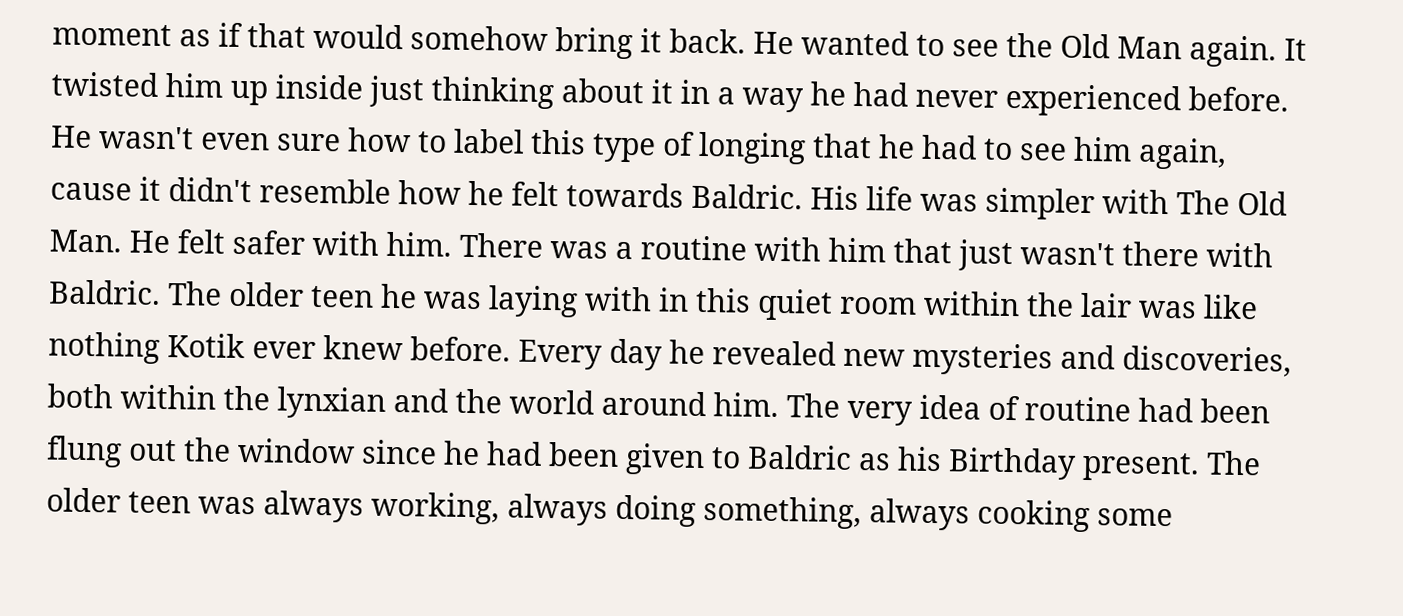moment as if that would somehow bring it back. He wanted to see the Old Man again. It twisted him up inside just thinking about it in a way he had never experienced before. He wasn't even sure how to label this type of longing that he had to see him again, cause it didn't resemble how he felt towards Baldric. His life was simpler with The Old Man. He felt safer with him. There was a routine with him that just wasn't there with Baldric. The older teen he was laying with in this quiet room within the lair was like nothing Kotik ever knew before. Every day he revealed new mysteries and discoveries, both within the lynxian and the world around him. The very idea of routine had been flung out the window since he had been given to Baldric as his Birthday present. The older teen was always working, always doing something, always cooking some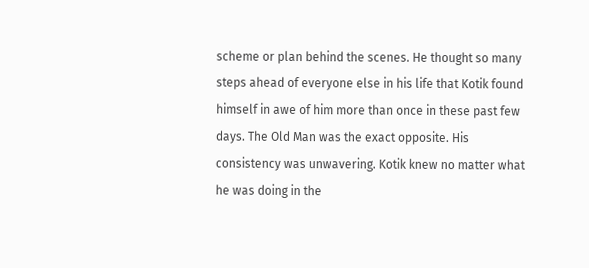scheme or plan behind the scenes. He thought so many steps ahead of everyone else in his life that Kotik found himself in awe of him more than once in these past few days. The Old Man was the exact opposite. His consistency was unwavering. Kotik knew no matter what he was doing in the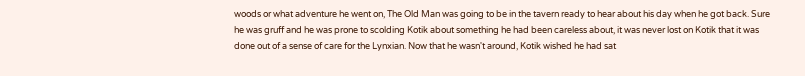woods or what adventure he went on, The Old Man was going to be in the tavern ready to hear about his day when he got back. Sure he was gruff and he was prone to scolding Kotik about something he had been careless about, it was never lost on Kotik that it was done out of a sense of care for the Lynxian. Now that he wasn't around, Kotik wished he had sat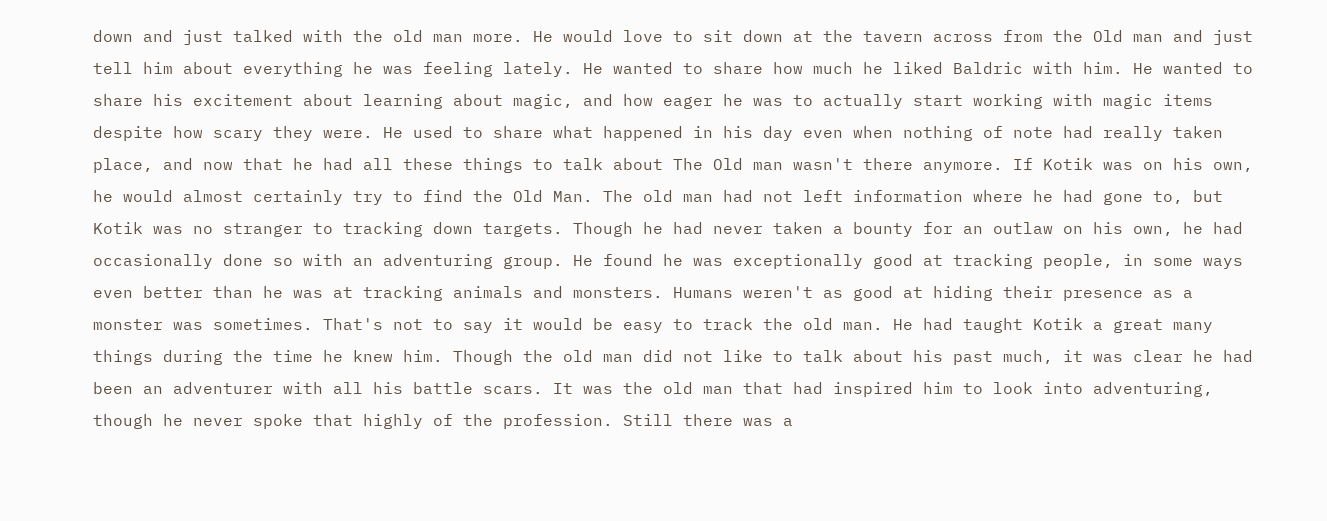down and just talked with the old man more. He would love to sit down at the tavern across from the Old man and just tell him about everything he was feeling lately. He wanted to share how much he liked Baldric with him. He wanted to share his excitement about learning about magic, and how eager he was to actually start working with magic items despite how scary they were. He used to share what happened in his day even when nothing of note had really taken place, and now that he had all these things to talk about The Old man wasn't there anymore. If Kotik was on his own, he would almost certainly try to find the Old Man. The old man had not left information where he had gone to, but Kotik was no stranger to tracking down targets. Though he had never taken a bounty for an outlaw on his own, he had occasionally done so with an adventuring group. He found he was exceptionally good at tracking people, in some ways even better than he was at tracking animals and monsters. Humans weren't as good at hiding their presence as a monster was sometimes. That's not to say it would be easy to track the old man. He had taught Kotik a great many things during the time he knew him. Though the old man did not like to talk about his past much, it was clear he had been an adventurer with all his battle scars. It was the old man that had inspired him to look into adventuring, though he never spoke that highly of the profession. Still there was a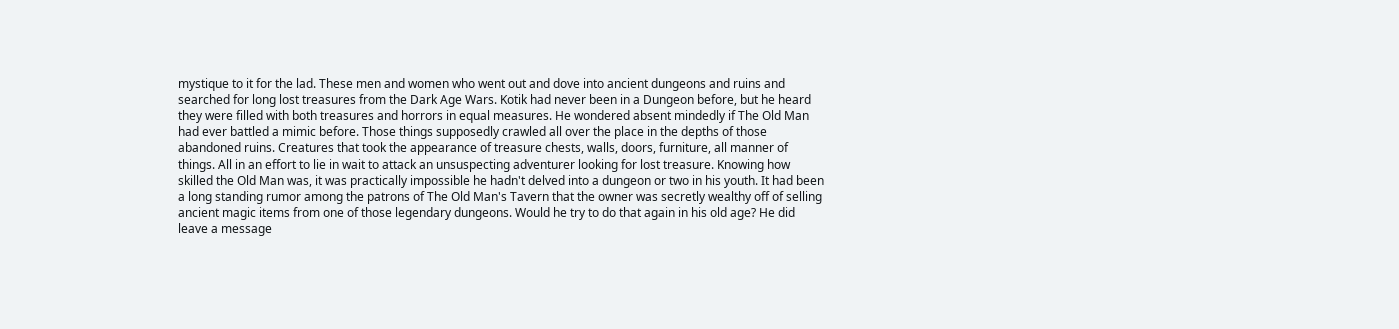mystique to it for the lad. These men and women who went out and dove into ancient dungeons and ruins and searched for long lost treasures from the Dark Age Wars. Kotik had never been in a Dungeon before, but he heard they were filled with both treasures and horrors in equal measures. He wondered absent mindedly if The Old Man had ever battled a mimic before. Those things supposedly crawled all over the place in the depths of those abandoned ruins. Creatures that took the appearance of treasure chests, walls, doors, furniture, all manner of things. All in an effort to lie in wait to attack an unsuspecting adventurer looking for lost treasure. Knowing how skilled the Old Man was, it was practically impossible he hadn't delved into a dungeon or two in his youth. It had been a long standing rumor among the patrons of The Old Man's Tavern that the owner was secretly wealthy off of selling ancient magic items from one of those legendary dungeons. Would he try to do that again in his old age? He did leave a message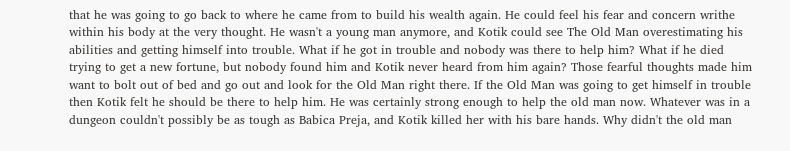that he was going to go back to where he came from to build his wealth again. He could feel his fear and concern writhe within his body at the very thought. He wasn't a young man anymore, and Kotik could see The Old Man overestimating his abilities and getting himself into trouble. What if he got in trouble and nobody was there to help him? What if he died trying to get a new fortune, but nobody found him and Kotik never heard from him again? Those fearful thoughts made him want to bolt out of bed and go out and look for the Old Man right there. If the Old Man was going to get himself in trouble then Kotik felt he should be there to help him. He was certainly strong enough to help the old man now. Whatever was in a dungeon couldn't possibly be as tough as Babica Preja, and Kotik killed her with his bare hands. Why didn't the old man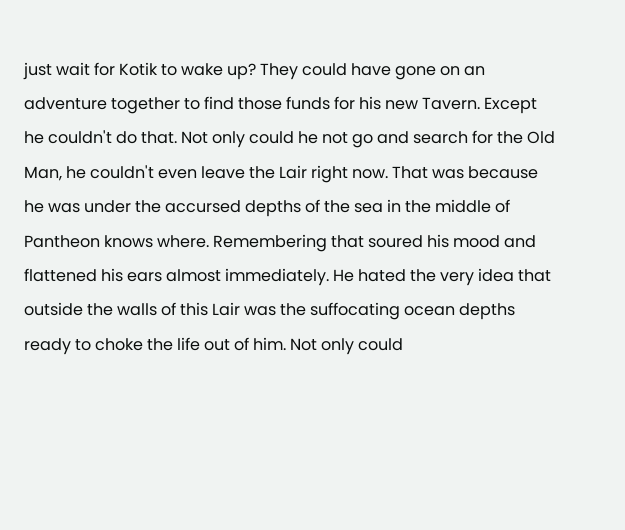just wait for Kotik to wake up? They could have gone on an adventure together to find those funds for his new Tavern. Except he couldn't do that. Not only could he not go and search for the Old Man, he couldn't even leave the Lair right now. That was because he was under the accursed depths of the sea in the middle of Pantheon knows where. Remembering that soured his mood and flattened his ears almost immediately. He hated the very idea that outside the walls of this Lair was the suffocating ocean depths ready to choke the life out of him. Not only could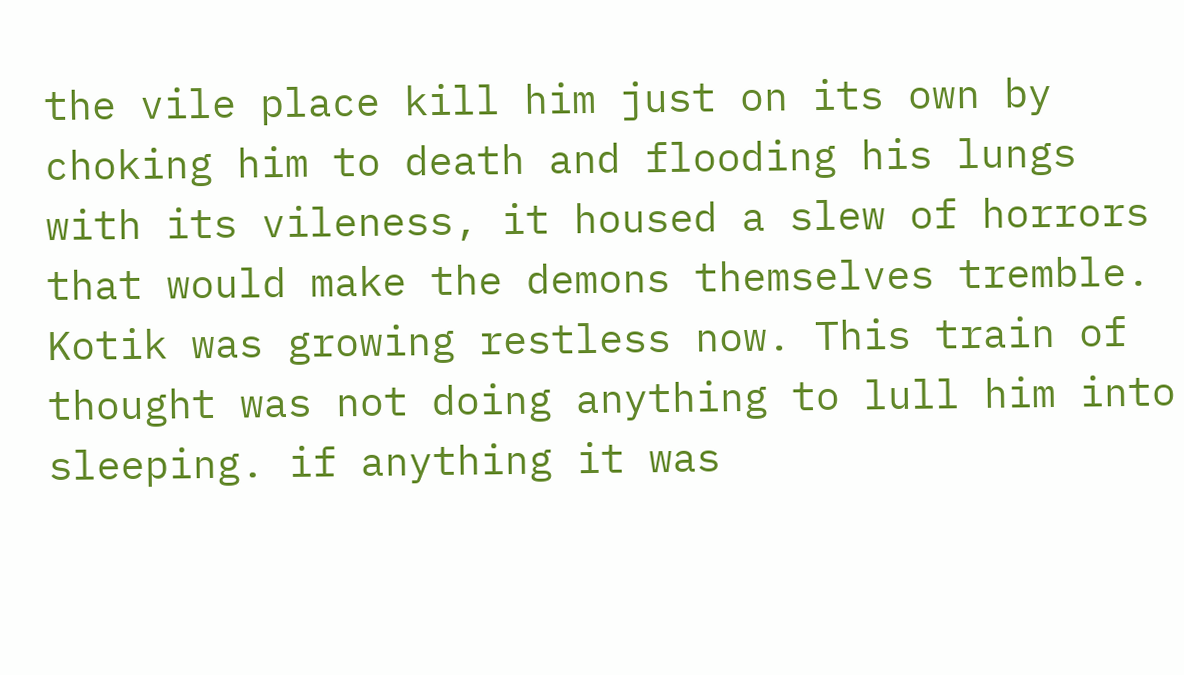the vile place kill him just on its own by choking him to death and flooding his lungs with its vileness, it housed a slew of horrors that would make the demons themselves tremble. Kotik was growing restless now. This train of thought was not doing anything to lull him into sleeping. if anything it was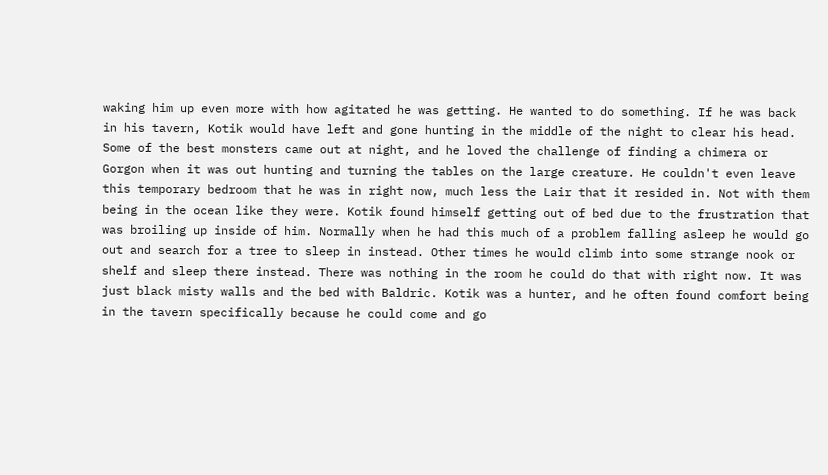waking him up even more with how agitated he was getting. He wanted to do something. If he was back in his tavern, Kotik would have left and gone hunting in the middle of the night to clear his head. Some of the best monsters came out at night, and he loved the challenge of finding a chimera or Gorgon when it was out hunting and turning the tables on the large creature. He couldn't even leave this temporary bedroom that he was in right now, much less the Lair that it resided in. Not with them being in the ocean like they were. Kotik found himself getting out of bed due to the frustration that was broiling up inside of him. Normally when he had this much of a problem falling asleep he would go out and search for a tree to sleep in instead. Other times he would climb into some strange nook or shelf and sleep there instead. There was nothing in the room he could do that with right now. It was just black misty walls and the bed with Baldric. Kotik was a hunter, and he often found comfort being in the tavern specifically because he could come and go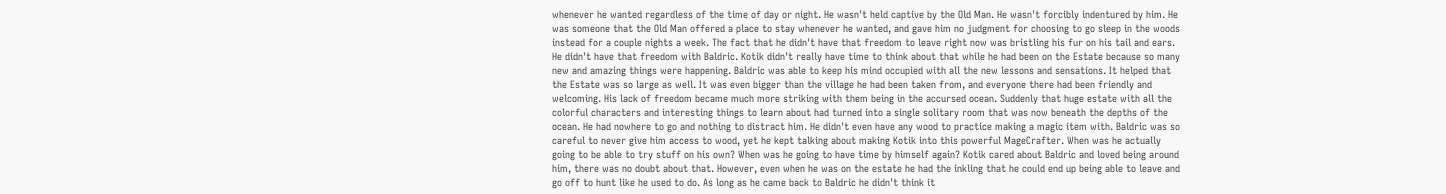whenever he wanted regardless of the time of day or night. He wasn't held captive by the Old Man. He wasn't forcibly indentured by him. He was someone that the Old Man offered a place to stay whenever he wanted, and gave him no judgment for choosing to go sleep in the woods instead for a couple nights a week. The fact that he didn't have that freedom to leave right now was bristling his fur on his tail and ears. He didn't have that freedom with Baldric. Kotik didn't really have time to think about that while he had been on the Estate because so many new and amazing things were happening. Baldric was able to keep his mind occupied with all the new lessons and sensations. It helped that the Estate was so large as well. It was even bigger than the village he had been taken from, and everyone there had been friendly and welcoming. His lack of freedom became much more striking with them being in the accursed ocean. Suddenly that huge estate with all the colorful characters and interesting things to learn about had turned into a single solitary room that was now beneath the depths of the ocean. He had nowhere to go and nothing to distract him. He didn't even have any wood to practice making a magic item with. Baldric was so careful to never give him access to wood, yet he kept talking about making Kotik into this powerful MageCrafter. When was he actually going to be able to try stuff on his own? When was he going to have time by himself again? Kotik cared about Baldric and loved being around him, there was no doubt about that. However, even when he was on the estate he had the inkling that he could end up being able to leave and go off to hunt like he used to do. As long as he came back to Baldric he didn't think it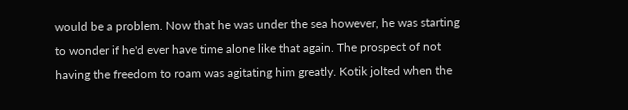would be a problem. Now that he was under the sea however, he was starting to wonder if he'd ever have time alone like that again. The prospect of not having the freedom to roam was agitating him greatly. Kotik jolted when the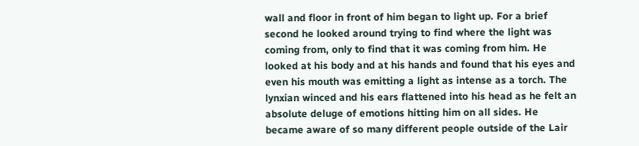wall and floor in front of him began to light up. For a brief second he looked around trying to find where the light was coming from, only to find that it was coming from him. He looked at his body and at his hands and found that his eyes and even his mouth was emitting a light as intense as a torch. The lynxian winced and his ears flattened into his head as he felt an absolute deluge of emotions hitting him on all sides. He became aware of so many different people outside of the Lair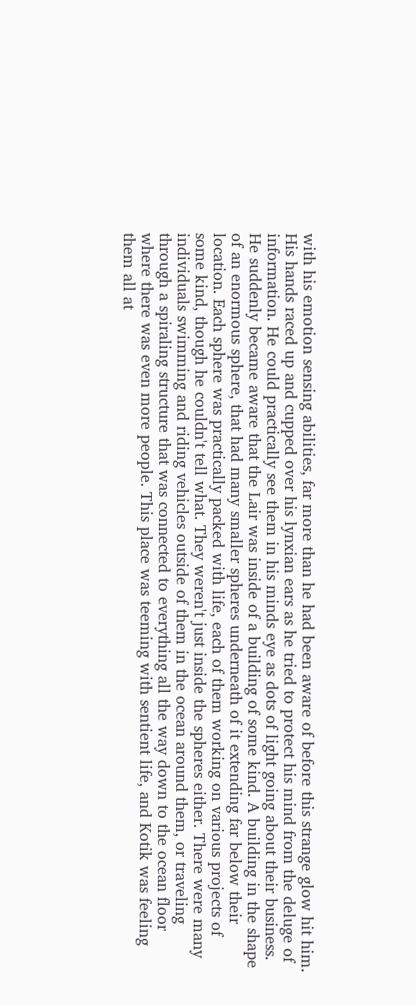with his emotion sensing abilities, far more than he had been aware of before this strange glow hit him. His hands raced up and cupped over his lynxian ears as he tried to protect his mind from the deluge of information. He could practically see them in his minds eye as dots of light going about their business. He suddenly became aware that the Lair was inside of a building of some kind. A building in the shape of an enormous sphere, that had many smaller spheres underneath of it extending far below their location. Each sphere was practically packed with life, each of them working on various projects of some kind, though he couldn't tell what. They weren't just inside the spheres either. There were many individuals swimming and riding vehicles outside of them in the ocean around them, or traveling through a spiraling structure that was connected to everything all the way down to the ocean floor where there was even more people. This place was teeming with sentient life, and Kotik was feeling them all at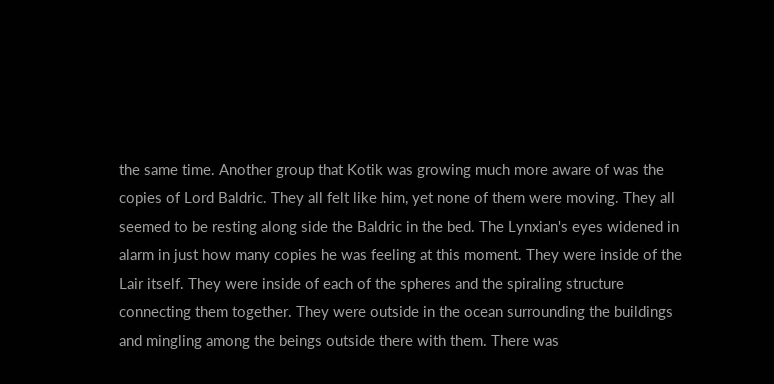the same time. Another group that Kotik was growing much more aware of was the copies of Lord Baldric. They all felt like him, yet none of them were moving. They all seemed to be resting along side the Baldric in the bed. The Lynxian's eyes widened in alarm in just how many copies he was feeling at this moment. They were inside of the Lair itself. They were inside of each of the spheres and the spiraling structure connecting them together. They were outside in the ocean surrounding the buildings and mingling among the beings outside there with them. There was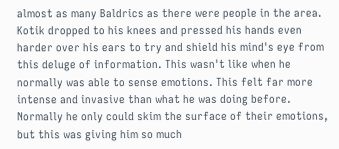almost as many Baldrics as there were people in the area. Kotik dropped to his knees and pressed his hands even harder over his ears to try and shield his mind's eye from this deluge of information. This wasn't like when he normally was able to sense emotions. This felt far more intense and invasive than what he was doing before. Normally he only could skim the surface of their emotions, but this was giving him so much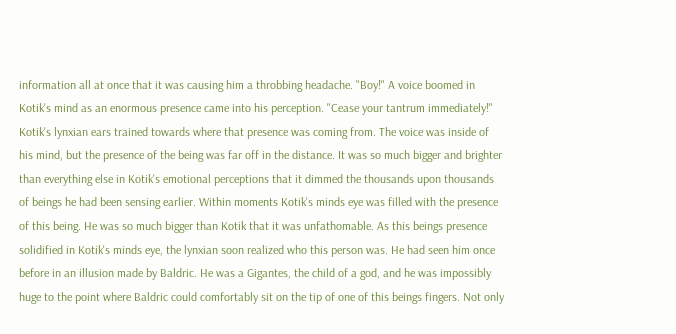information all at once that it was causing him a throbbing headache. "Boy!" A voice boomed in Kotik's mind as an enormous presence came into his perception. "Cease your tantrum immediately!" Kotik's lynxian ears trained towards where that presence was coming from. The voice was inside of his mind, but the presence of the being was far off in the distance. It was so much bigger and brighter than everything else in Kotik's emotional perceptions that it dimmed the thousands upon thousands of beings he had been sensing earlier. Within moments Kotik's minds eye was filled with the presence of this being. He was so much bigger than Kotik that it was unfathomable. As this beings presence solidified in Kotik's minds eye, the lynxian soon realized who this person was. He had seen him once before in an illusion made by Baldric. He was a Gigantes, the child of a god, and he was impossibly huge to the point where Baldric could comfortably sit on the tip of one of this beings fingers. Not only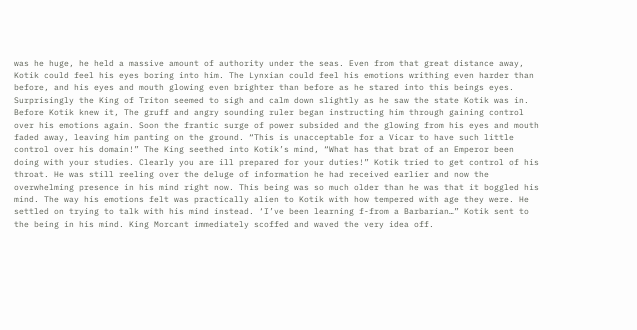was he huge, he held a massive amount of authority under the seas. Even from that great distance away, Kotik could feel his eyes boring into him. The Lynxian could feel his emotions writhing even harder than before, and his eyes and mouth glowing even brighter than before as he stared into this beings eyes. Surprisingly the King of Triton seemed to sigh and calm down slightly as he saw the state Kotik was in. Before Kotik knew it, The gruff and angry sounding ruler began instructing him through gaining control over his emotions again. Soon the frantic surge of power subsided and the glowing from his eyes and mouth faded away, leaving him panting on the ground. “This is unacceptable for a Vicar to have such little control over his domain!” The King seethed into Kotik’s mind, “What has that brat of an Emperor been doing with your studies. Clearly you are ill prepared for your duties!” Kotik tried to get control of his throat. He was still reeling over the deluge of information he had received earlier and now the overwhelming presence in his mind right now. This being was so much older than he was that it boggled his mind. The way his emotions felt was practically alien to Kotik with how tempered with age they were. He settled on trying to talk with his mind instead. ‘I’ve been learning f-from a Barbarian…” Kotik sent to the being in his mind. King Morcant immediately scoffed and waved the very idea off.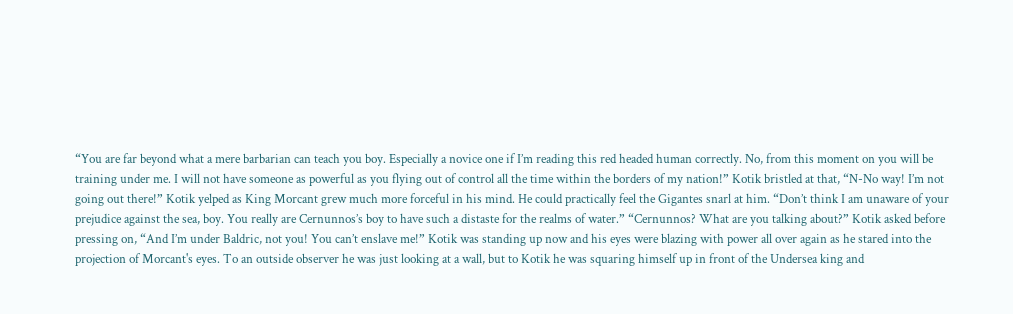“You are far beyond what a mere barbarian can teach you boy. Especially a novice one if I’m reading this red headed human correctly. No, from this moment on you will be training under me. I will not have someone as powerful as you flying out of control all the time within the borders of my nation!” Kotik bristled at that, “N-No way! I’m not going out there!” Kotik yelped as King Morcant grew much more forceful in his mind. He could practically feel the Gigantes snarl at him. “Don’t think I am unaware of your prejudice against the sea, boy. You really are Cernunnos’s boy to have such a distaste for the realms of water.” “Cernunnos? What are you talking about?” Kotik asked before pressing on, “And I’m under Baldric, not you! You can’t enslave me!” Kotik was standing up now and his eyes were blazing with power all over again as he stared into the projection of Morcant's eyes. To an outside observer he was just looking at a wall, but to Kotik he was squaring himself up in front of the Undersea king and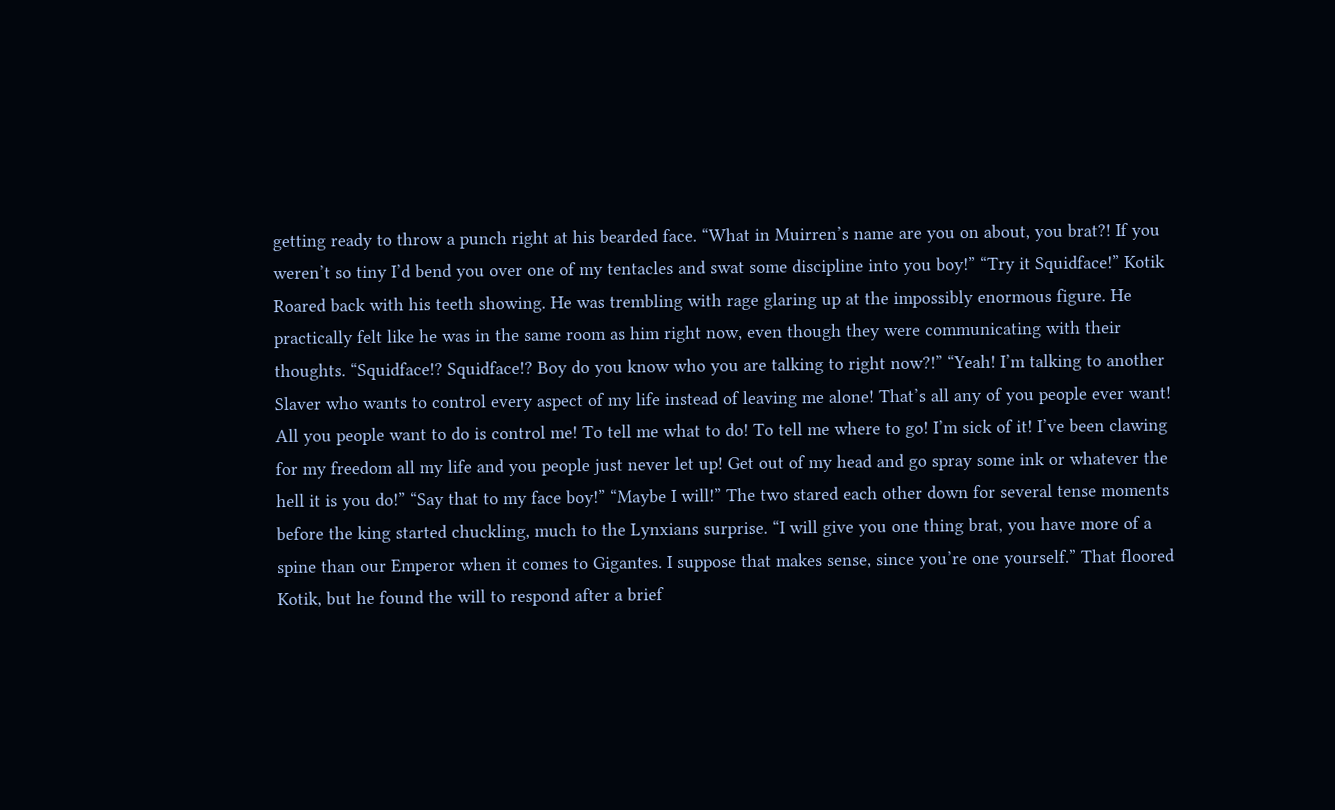getting ready to throw a punch right at his bearded face. “What in Muirren’s name are you on about, you brat?! If you weren’t so tiny I’d bend you over one of my tentacles and swat some discipline into you boy!” “Try it Squidface!” Kotik Roared back with his teeth showing. He was trembling with rage glaring up at the impossibly enormous figure. He practically felt like he was in the same room as him right now, even though they were communicating with their thoughts. “Squidface!? Squidface!? Boy do you know who you are talking to right now?!” “Yeah! I’m talking to another Slaver who wants to control every aspect of my life instead of leaving me alone! That’s all any of you people ever want! All you people want to do is control me! To tell me what to do! To tell me where to go! I’m sick of it! I’ve been clawing for my freedom all my life and you people just never let up! Get out of my head and go spray some ink or whatever the hell it is you do!” “Say that to my face boy!” “Maybe I will!” The two stared each other down for several tense moments before the king started chuckling, much to the Lynxians surprise. “I will give you one thing brat, you have more of a spine than our Emperor when it comes to Gigantes. I suppose that makes sense, since you’re one yourself.” That floored Kotik, but he found the will to respond after a brief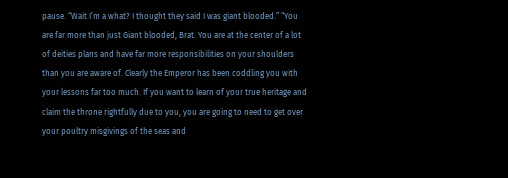pause. “Wait I’m a what? I thought they said I was giant blooded.” “You are far more than just Giant blooded, Brat. You are at the center of a lot of deities plans and have far more responsibilities on your shoulders than you are aware of. Clearly the Emperor has been coddling you with your lessons far too much. If you want to learn of your true heritage and claim the throne rightfully due to you, you are going to need to get over your poultry misgivings of the seas and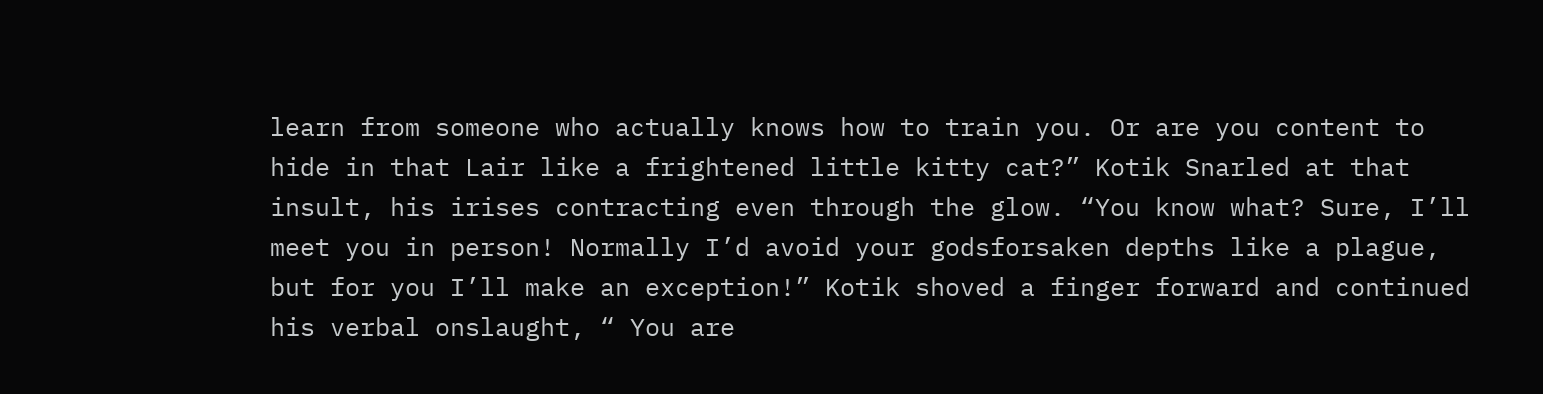learn from someone who actually knows how to train you. Or are you content to hide in that Lair like a frightened little kitty cat?” Kotik Snarled at that insult, his irises contracting even through the glow. “You know what? Sure, I’ll meet you in person! Normally I’d avoid your godsforsaken depths like a plague, but for you I’ll make an exception!” Kotik shoved a finger forward and continued his verbal onslaught, “ You are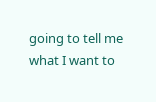going to tell me what I want to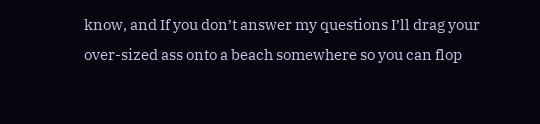know, and If you don’t answer my questions I’ll drag your over-sized ass onto a beach somewhere so you can flop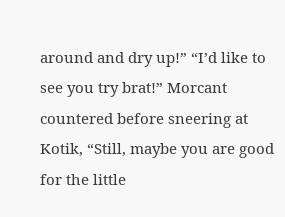around and dry up!” “I’d like to see you try brat!” Morcant countered before sneering at Kotik, “Still, maybe you are good for the little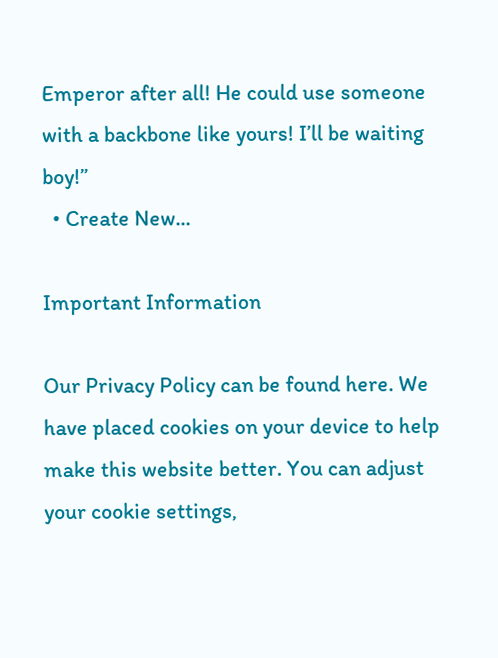Emperor after all! He could use someone with a backbone like yours! I’ll be waiting boy!”
  • Create New...

Important Information

Our Privacy Policy can be found here. We have placed cookies on your device to help make this website better. You can adjust your cookie settings,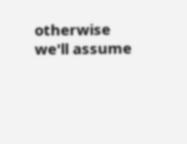otherwise we'll assume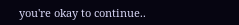you're okay to continue..